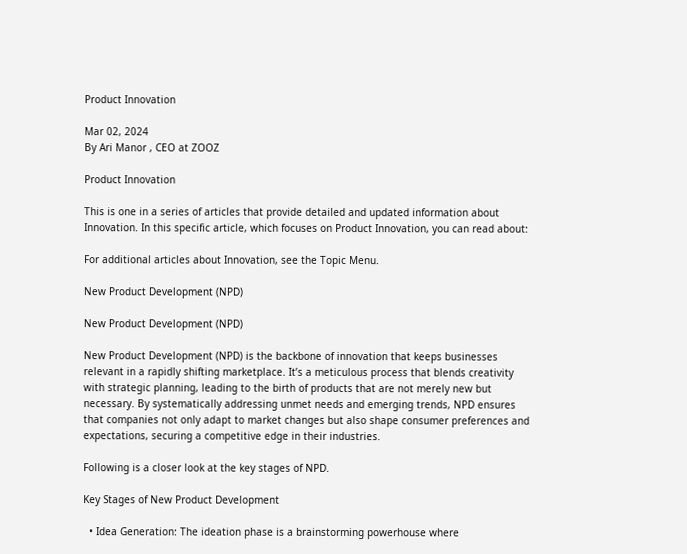Product Innovation

Mar 02, 2024
By Ari Manor , CEO at ZOOZ

Product Innovation

This is one in a series of articles that provide detailed and updated information about Innovation. In this specific article, which focuses on Product Innovation, you can read about:

For additional articles about Innovation, see the Topic Menu.

New Product Development (NPD)

New Product Development (NPD)

New Product Development (NPD) is the backbone of innovation that keeps businesses relevant in a rapidly shifting marketplace. It’s a meticulous process that blends creativity with strategic planning, leading to the birth of products that are not merely new but necessary. By systematically addressing unmet needs and emerging trends, NPD ensures that companies not only adapt to market changes but also shape consumer preferences and expectations, securing a competitive edge in their industries.

Following is a closer look at the key stages of NPD.

Key Stages of New Product Development

  • Idea Generation: The ideation phase is a brainstorming powerhouse where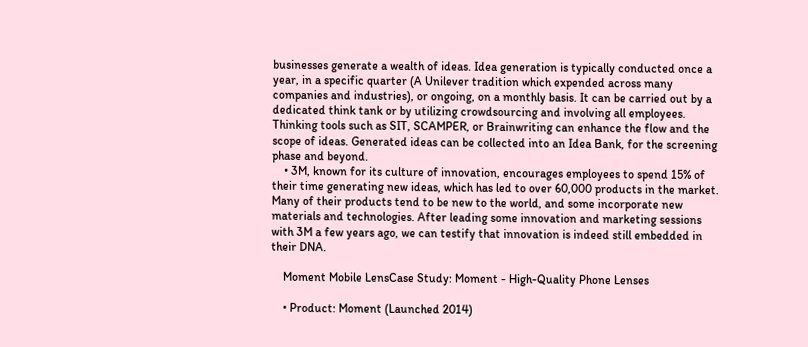businesses generate a wealth of ideas. Idea generation is typically conducted once a year, in a specific quarter (A Unilever tradition which expended across many companies and industries), or ongoing, on a monthly basis. It can be carried out by a dedicated think tank or by utilizing crowdsourcing and involving all employees. Thinking tools such as SIT, SCAMPER, or Brainwriting can enhance the flow and the scope of ideas. Generated ideas can be collected into an Idea Bank, for the screening phase and beyond.
    • 3M, known for its culture of innovation, encourages employees to spend 15% of their time generating new ideas, which has led to over 60,000 products in the market. Many of their products tend to be new to the world, and some incorporate new materials and technologies. After leading some innovation and marketing sessions with 3M a few years ago, we can testify that innovation is indeed still embedded in their DNA.

    Moment Mobile LensCase Study: Moment - High-Quality Phone Lenses

    • Product: Moment (Launched 2014)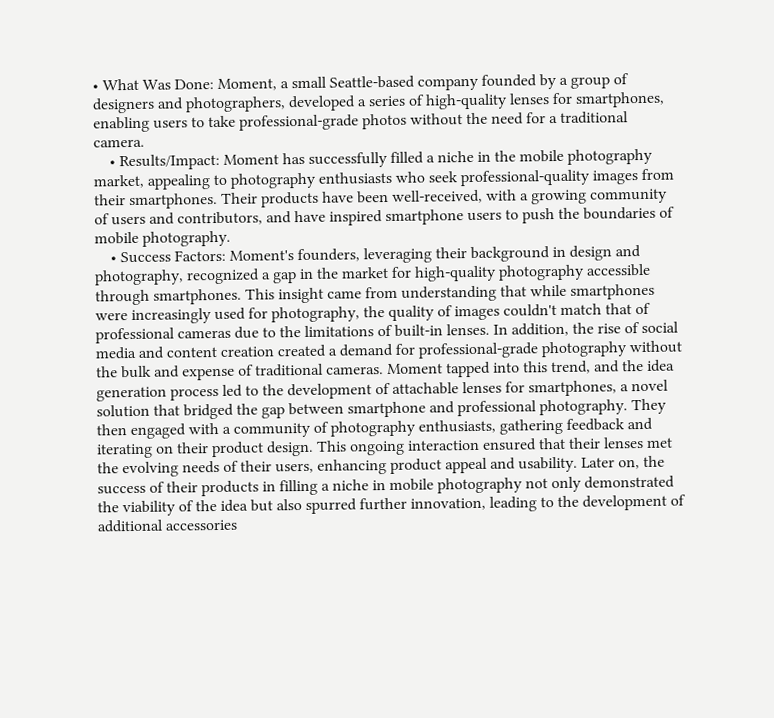• What Was Done: Moment, a small Seattle-based company founded by a group of designers and photographers, developed a series of high-quality lenses for smartphones, enabling users to take professional-grade photos without the need for a traditional camera.
    • Results/Impact: Moment has successfully filled a niche in the mobile photography market, appealing to photography enthusiasts who seek professional-quality images from their smartphones. Their products have been well-received, with a growing community of users and contributors, and have inspired smartphone users to push the boundaries of mobile photography.
    • Success Factors: Moment's founders, leveraging their background in design and photography, recognized a gap in the market for high-quality photography accessible through smartphones. This insight came from understanding that while smartphones were increasingly used for photography, the quality of images couldn't match that of professional cameras due to the limitations of built-in lenses. In addition, the rise of social media and content creation created a demand for professional-grade photography without the bulk and expense of traditional cameras. Moment tapped into this trend, and the idea generation process led to the development of attachable lenses for smartphones, a novel solution that bridged the gap between smartphone and professional photography. They then engaged with a community of photography enthusiasts, gathering feedback and iterating on their product design. This ongoing interaction ensured that their lenses met the evolving needs of their users, enhancing product appeal and usability. Later on, the success of their products in filling a niche in mobile photography not only demonstrated the viability of the idea but also spurred further innovation, leading to the development of additional accessories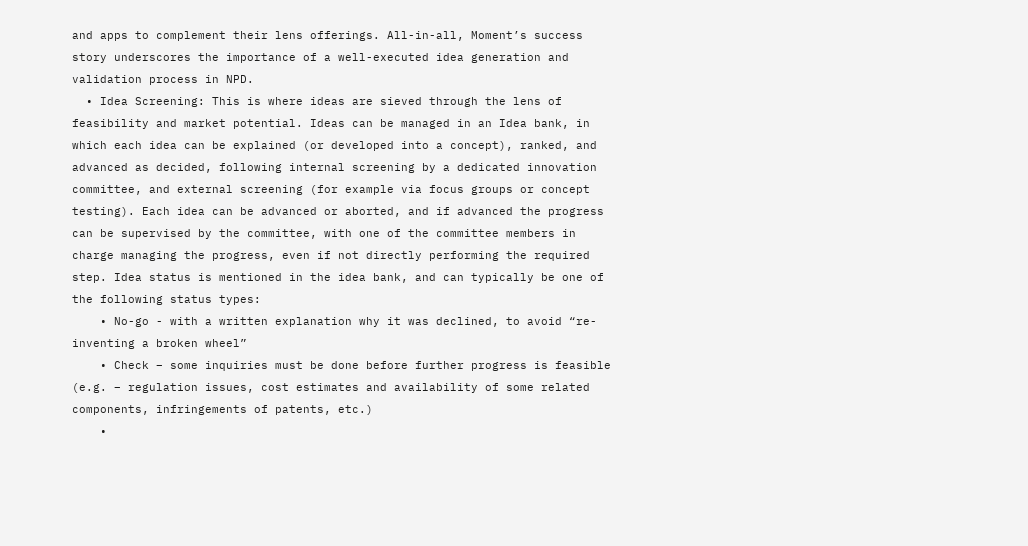and apps to complement their lens offerings. All-in-all, Moment’s success story underscores the importance of a well-executed idea generation and validation process in NPD.
  • Idea Screening: This is where ideas are sieved through the lens of feasibility and market potential. Ideas can be managed in an Idea bank, in which each idea can be explained (or developed into a concept), ranked, and advanced as decided, following internal screening by a dedicated innovation committee, and external screening (for example via focus groups or concept testing). Each idea can be advanced or aborted, and if advanced the progress can be supervised by the committee, with one of the committee members in charge managing the progress, even if not directly performing the required step. Idea status is mentioned in the idea bank, and can typically be one of the following status types:
    • No-go - with a written explanation why it was declined, to avoid “re-inventing a broken wheel”
    • Check – some inquiries must be done before further progress is feasible (e.g. – regulation issues, cost estimates and availability of some related components, infringements of patents, etc.)
    •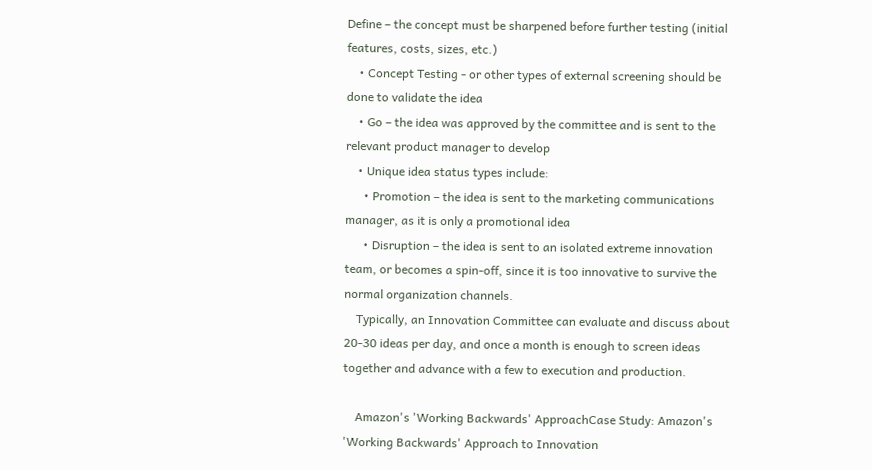Define – the concept must be sharpened before further testing (initial features, costs, sizes, etc.)
    • Concept Testing - or other types of external screening should be done to validate the idea
    • Go – the idea was approved by the committee and is sent to the relevant product manager to develop
    • Unique idea status types include:
      • Promotion – the idea is sent to the marketing communications manager, as it is only a promotional idea
      • Disruption – the idea is sent to an isolated extreme innovation team, or becomes a spin-off, since it is too innovative to survive the normal organization channels.
    Typically, an Innovation Committee can evaluate and discuss about 20-30 ideas per day, and once a month is enough to screen ideas together and advance with a few to execution and production.

    Amazon's 'Working Backwards' ApproachCase Study: Amazon's 'Working Backwards' Approach to Innovation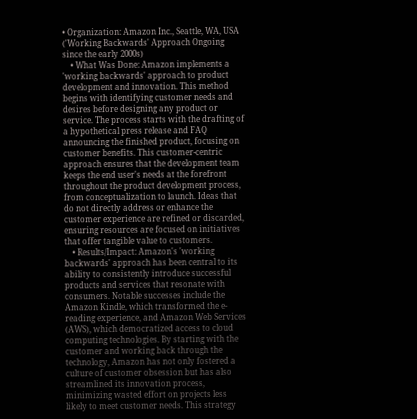• Organization: Amazon Inc., Seattle, WA, USA ('Working Backwards' Approach Ongoing since the early 2000s)
    • What Was Done: Amazon implements a 'working backwards' approach to product development and innovation. This method begins with identifying customer needs and desires before designing any product or service. The process starts with the drafting of a hypothetical press release and FAQ announcing the finished product, focusing on customer benefits. This customer-centric approach ensures that the development team keeps the end user's needs at the forefront throughout the product development process, from conceptualization to launch. Ideas that do not directly address or enhance the customer experience are refined or discarded, ensuring resources are focused on initiatives that offer tangible value to customers.
    • Results/Impact: Amazon's 'working backwards' approach has been central to its ability to consistently introduce successful products and services that resonate with consumers. Notable successes include the Amazon Kindle, which transformed the e-reading experience, and Amazon Web Services (AWS), which democratized access to cloud computing technologies. By starting with the customer and working back through the technology, Amazon has not only fostered a culture of customer obsession but has also streamlined its innovation process, minimizing wasted effort on projects less likely to meet customer needs. This strategy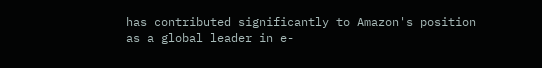has contributed significantly to Amazon's position as a global leader in e-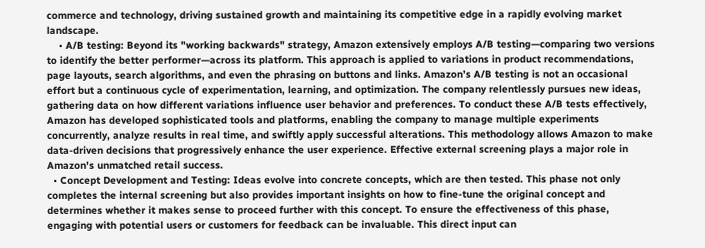commerce and technology, driving sustained growth and maintaining its competitive edge in a rapidly evolving market landscape.
    • A/B testing: Beyond its "working backwards" strategy, Amazon extensively employs A/B testing—comparing two versions to identify the better performer—across its platform. This approach is applied to variations in product recommendations, page layouts, search algorithms, and even the phrasing on buttons and links. Amazon’s A/B testing is not an occasional effort but a continuous cycle of experimentation, learning, and optimization. The company relentlessly pursues new ideas, gathering data on how different variations influence user behavior and preferences. To conduct these A/B tests effectively, Amazon has developed sophisticated tools and platforms, enabling the company to manage multiple experiments concurrently, analyze results in real time, and swiftly apply successful alterations. This methodology allows Amazon to make data-driven decisions that progressively enhance the user experience. Effective external screening plays a major role in Amazon's unmatched retail success.
  • Concept Development and Testing: Ideas evolve into concrete concepts, which are then tested. This phase not only completes the internal screening but also provides important insights on how to fine-tune the original concept and determines whether it makes sense to proceed further with this concept. To ensure the effectiveness of this phase, engaging with potential users or customers for feedback can be invaluable. This direct input can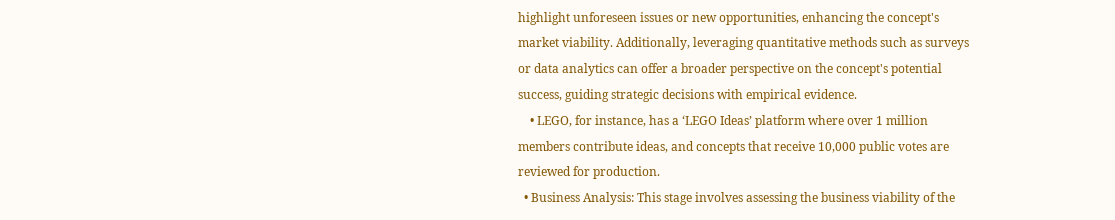highlight unforeseen issues or new opportunities, enhancing the concept's market viability. Additionally, leveraging quantitative methods such as surveys or data analytics can offer a broader perspective on the concept's potential success, guiding strategic decisions with empirical evidence.
    • LEGO, for instance, has a ‘LEGO Ideas’ platform where over 1 million members contribute ideas, and concepts that receive 10,000 public votes are reviewed for production.
  • Business Analysis: This stage involves assessing the business viability of the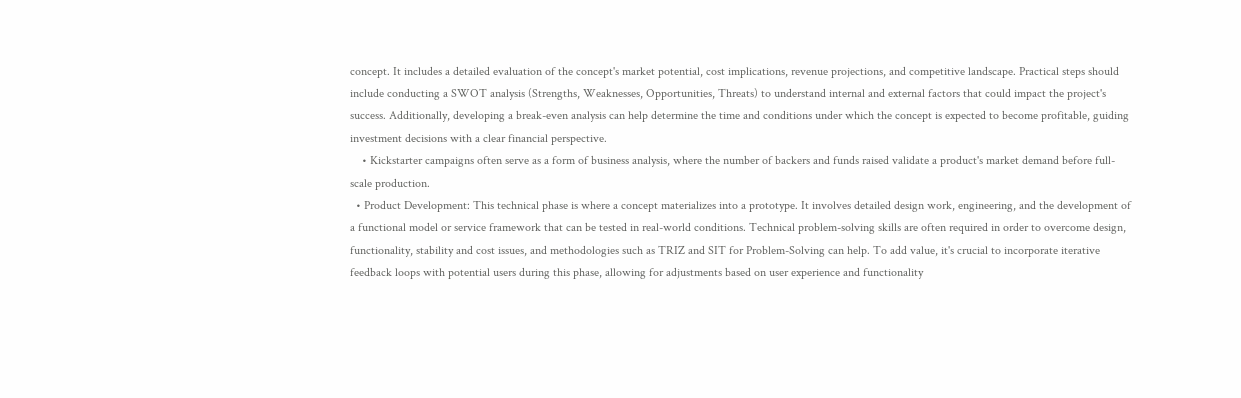concept. It includes a detailed evaluation of the concept's market potential, cost implications, revenue projections, and competitive landscape. Practical steps should include conducting a SWOT analysis (Strengths, Weaknesses, Opportunities, Threats) to understand internal and external factors that could impact the project's success. Additionally, developing a break-even analysis can help determine the time and conditions under which the concept is expected to become profitable, guiding investment decisions with a clear financial perspective.
    • Kickstarter campaigns often serve as a form of business analysis, where the number of backers and funds raised validate a product's market demand before full-scale production.
  • Product Development: This technical phase is where a concept materializes into a prototype. It involves detailed design work, engineering, and the development of a functional model or service framework that can be tested in real-world conditions. Technical problem-solving skills are often required in order to overcome design, functionality, stability and cost issues, and methodologies such as TRIZ and SIT for Problem-Solving can help. To add value, it's crucial to incorporate iterative feedback loops with potential users during this phase, allowing for adjustments based on user experience and functionality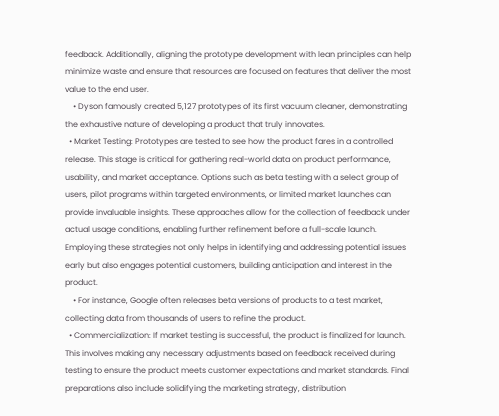feedback. Additionally, aligning the prototype development with lean principles can help minimize waste and ensure that resources are focused on features that deliver the most value to the end user.
    • Dyson famously created 5,127 prototypes of its first vacuum cleaner, demonstrating the exhaustive nature of developing a product that truly innovates.
  • Market Testing: Prototypes are tested to see how the product fares in a controlled release. This stage is critical for gathering real-world data on product performance, usability, and market acceptance. Options such as beta testing with a select group of users, pilot programs within targeted environments, or limited market launches can provide invaluable insights. These approaches allow for the collection of feedback under actual usage conditions, enabling further refinement before a full-scale launch. Employing these strategies not only helps in identifying and addressing potential issues early but also engages potential customers, building anticipation and interest in the product.
    • For instance, Google often releases beta versions of products to a test market, collecting data from thousands of users to refine the product.
  • Commercialization: If market testing is successful, the product is finalized for launch. This involves making any necessary adjustments based on feedback received during testing to ensure the product meets customer expectations and market standards. Final preparations also include solidifying the marketing strategy, distribution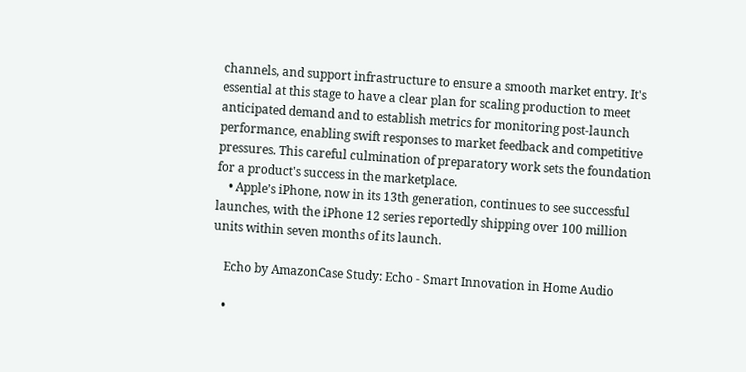channels, and support infrastructure to ensure a smooth market entry. It's essential at this stage to have a clear plan for scaling production to meet anticipated demand and to establish metrics for monitoring post-launch performance, enabling swift responses to market feedback and competitive pressures. This careful culmination of preparatory work sets the foundation for a product's success in the marketplace.
    • Apple’s iPhone, now in its 13th generation, continues to see successful launches, with the iPhone 12 series reportedly shipping over 100 million units within seven months of its launch.

    Echo by AmazonCase Study: Echo - Smart Innovation in Home Audio

    •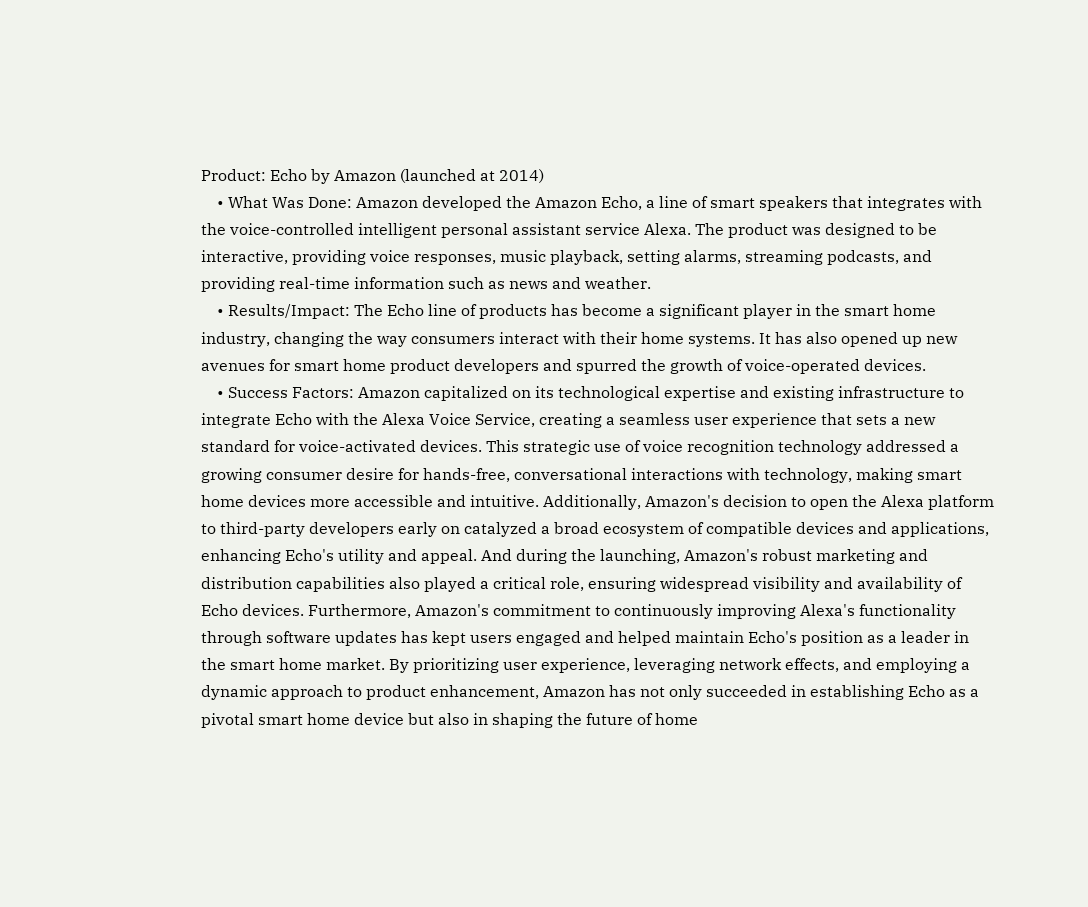Product: Echo by Amazon (launched at 2014)
    • What Was Done: Amazon developed the Amazon Echo, a line of smart speakers that integrates with the voice-controlled intelligent personal assistant service Alexa. The product was designed to be interactive, providing voice responses, music playback, setting alarms, streaming podcasts, and providing real-time information such as news and weather.
    • Results/Impact: The Echo line of products has become a significant player in the smart home industry, changing the way consumers interact with their home systems. It has also opened up new avenues for smart home product developers and spurred the growth of voice-operated devices.
    • Success Factors: Amazon capitalized on its technological expertise and existing infrastructure to integrate Echo with the Alexa Voice Service, creating a seamless user experience that sets a new standard for voice-activated devices. This strategic use of voice recognition technology addressed a growing consumer desire for hands-free, conversational interactions with technology, making smart home devices more accessible and intuitive. Additionally, Amazon's decision to open the Alexa platform to third-party developers early on catalyzed a broad ecosystem of compatible devices and applications, enhancing Echo's utility and appeal. And during the launching, Amazon's robust marketing and distribution capabilities also played a critical role, ensuring widespread visibility and availability of Echo devices. Furthermore, Amazon's commitment to continuously improving Alexa's functionality through software updates has kept users engaged and helped maintain Echo's position as a leader in the smart home market. By prioritizing user experience, leveraging network effects, and employing a dynamic approach to product enhancement, Amazon has not only succeeded in establishing Echo as a pivotal smart home device but also in shaping the future of home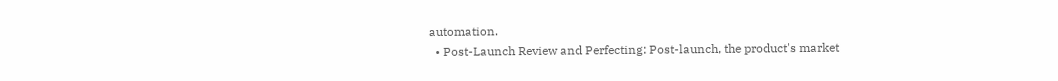automation.
  • Post-Launch Review and Perfecting: Post-launch, the product's market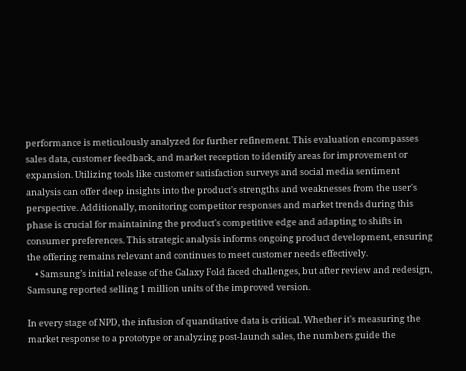performance is meticulously analyzed for further refinement. This evaluation encompasses sales data, customer feedback, and market reception to identify areas for improvement or expansion. Utilizing tools like customer satisfaction surveys and social media sentiment analysis can offer deep insights into the product's strengths and weaknesses from the user's perspective. Additionally, monitoring competitor responses and market trends during this phase is crucial for maintaining the product's competitive edge and adapting to shifts in consumer preferences. This strategic analysis informs ongoing product development, ensuring the offering remains relevant and continues to meet customer needs effectively.
    • Samsung’s initial release of the Galaxy Fold faced challenges, but after review and redesign, Samsung reported selling 1 million units of the improved version.

In every stage of NPD, the infusion of quantitative data is critical. Whether it's measuring the market response to a prototype or analyzing post-launch sales, the numbers guide the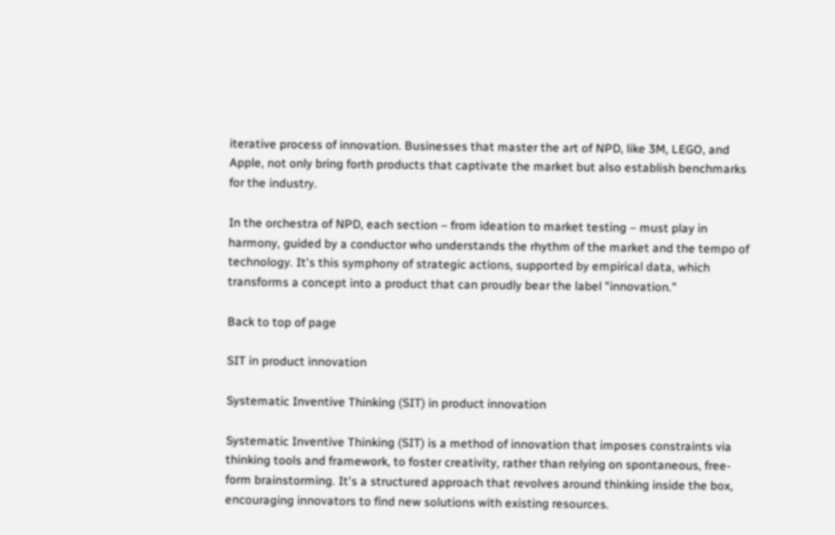iterative process of innovation. Businesses that master the art of NPD, like 3M, LEGO, and Apple, not only bring forth products that captivate the market but also establish benchmarks for the industry.

In the orchestra of NPD, each section – from ideation to market testing – must play in harmony, guided by a conductor who understands the rhythm of the market and the tempo of technology. It's this symphony of strategic actions, supported by empirical data, which transforms a concept into a product that can proudly bear the label "innovation."

Back to top of page

SIT in product innovation

Systematic Inventive Thinking (SIT) in product innovation

Systematic Inventive Thinking (SIT) is a method of innovation that imposes constraints via thinking tools and framework, to foster creativity, rather than relying on spontaneous, free-form brainstorming. It's a structured approach that revolves around thinking inside the box, encouraging innovators to find new solutions with existing resources.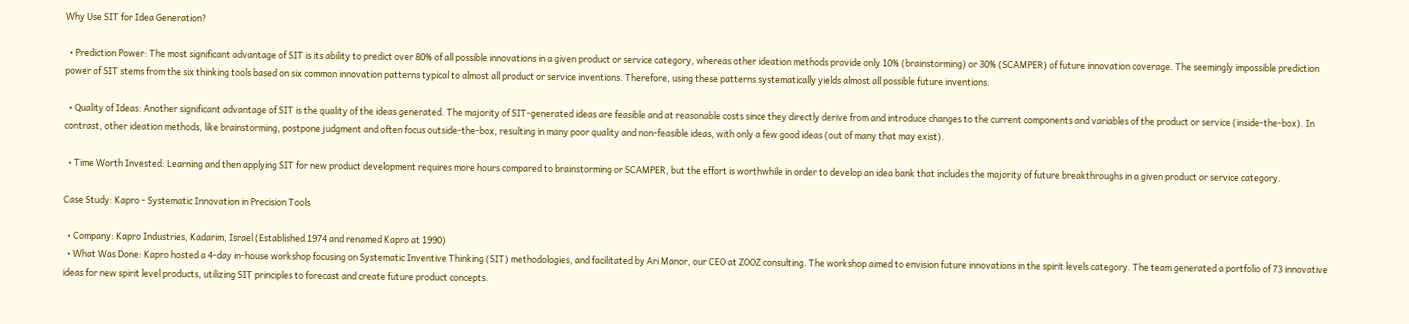Why Use SIT for Idea Generation?

  • Prediction Power: The most significant advantage of SIT is its ability to predict over 80% of all possible innovations in a given product or service category, whereas other ideation methods provide only 10% (brainstorming) or 30% (SCAMPER) of future innovation coverage. The seemingly impossible prediction power of SIT stems from the six thinking tools based on six common innovation patterns typical to almost all product or service inventions. Therefore, using these patterns systematically yields almost all possible future inventions.

  • Quality of Ideas: Another significant advantage of SIT is the quality of the ideas generated. The majority of SIT-generated ideas are feasible and at reasonable costs since they directly derive from and introduce changes to the current components and variables of the product or service (inside-the-box). In contrast, other ideation methods, like brainstorming, postpone judgment and often focus outside-the-box, resulting in many poor quality and non-feasible ideas, with only a few good ideas (out of many that may exist).

  • Time Worth Invested: Learning and then applying SIT for new product development requires more hours compared to brainstorming or SCAMPER, but the effort is worthwhile in order to develop an idea bank that includes the majority of future breakthroughs in a given product or service category.

Case Study: Kapro - Systematic Innovation in Precision Tools

  • Company: Kapro Industries, Kadarim, Israel (Established 1974 and renamed Kapro at 1990)
  • What Was Done: Kapro hosted a 4-day in-house workshop focusing on Systematic Inventive Thinking (SIT) methodologies, and facilitated by Ari Manor, our CEO at ZOOZ consulting. The workshop aimed to envision future innovations in the spirit levels category. The team generated a portfolio of 73 innovative ideas for new spirit level products, utilizing SIT principles to forecast and create future product concepts.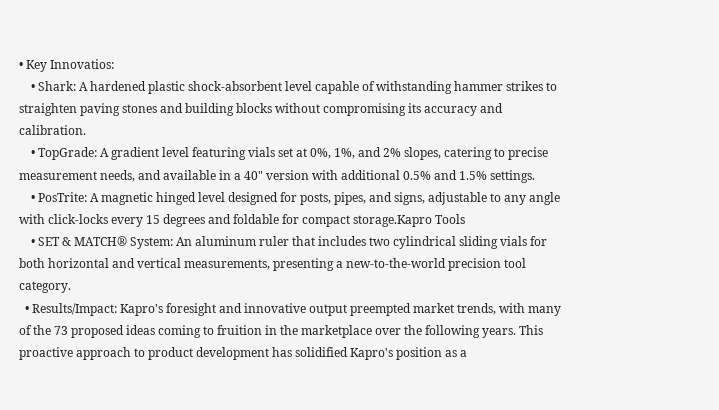• Key Innovatios:
    • Shark: A hardened plastic shock-absorbent level capable of withstanding hammer strikes to straighten paving stones and building blocks without compromising its accuracy and calibration.
    • TopGrade: A gradient level featuring vials set at 0%, 1%, and 2% slopes, catering to precise measurement needs, and available in a 40" version with additional 0.5% and 1.5% settings.
    • PosTrite: A magnetic hinged level designed for posts, pipes, and signs, adjustable to any angle with click-locks every 15 degrees and foldable for compact storage.Kapro Tools
    • SET & MATCH® System: An aluminum ruler that includes two cylindrical sliding vials for both horizontal and vertical measurements, presenting a new-to-the-world precision tool category.
  • Results/Impact: Kapro's foresight and innovative output preempted market trends, with many of the 73 proposed ideas coming to fruition in the marketplace over the following years. This proactive approach to product development has solidified Kapro's position as a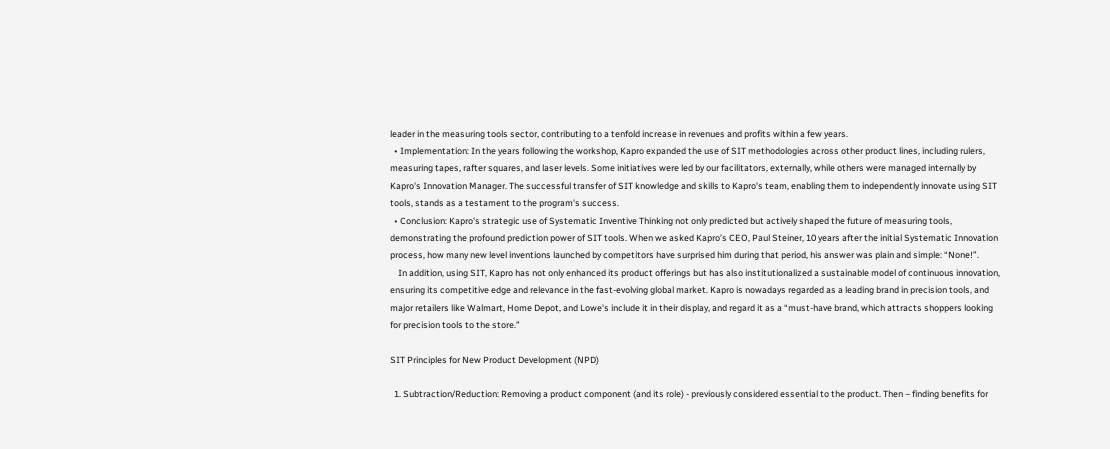leader in the measuring tools sector, contributing to a tenfold increase in revenues and profits within a few years.
  • Implementation: In the years following the workshop, Kapro expanded the use of SIT methodologies across other product lines, including rulers, measuring tapes, rafter squares, and laser levels. Some initiatives were led by our facilitators, externally, while others were managed internally by Kapro's Innovation Manager. The successful transfer of SIT knowledge and skills to Kapro's team, enabling them to independently innovate using SIT tools, stands as a testament to the program's success.
  • Conclusion: Kapro's strategic use of Systematic Inventive Thinking not only predicted but actively shaped the future of measuring tools, demonstrating the profound prediction power of SIT tools. When we asked Kapro’s CEO, Paul Steiner, 10 years after the initial Systematic Innovation process, how many new level inventions launched by competitors have surprised him during that period, his answer was plain and simple: “None!”.
    In addition, using SIT, Kapro has not only enhanced its product offerings but has also institutionalized a sustainable model of continuous innovation, ensuring its competitive edge and relevance in the fast-evolving global market. Kapro is nowadays regarded as a leading brand in precision tools, and major retailers like Walmart, Home Depot, and Lowe's include it in their display, and regard it as a “must-have brand, which attracts shoppers looking for precision tools to the store.”

SIT Principles for New Product Development (NPD)

  1. Subtraction/Reduction: Removing a product component (and its role) - previously considered essential to the product. Then – finding benefits for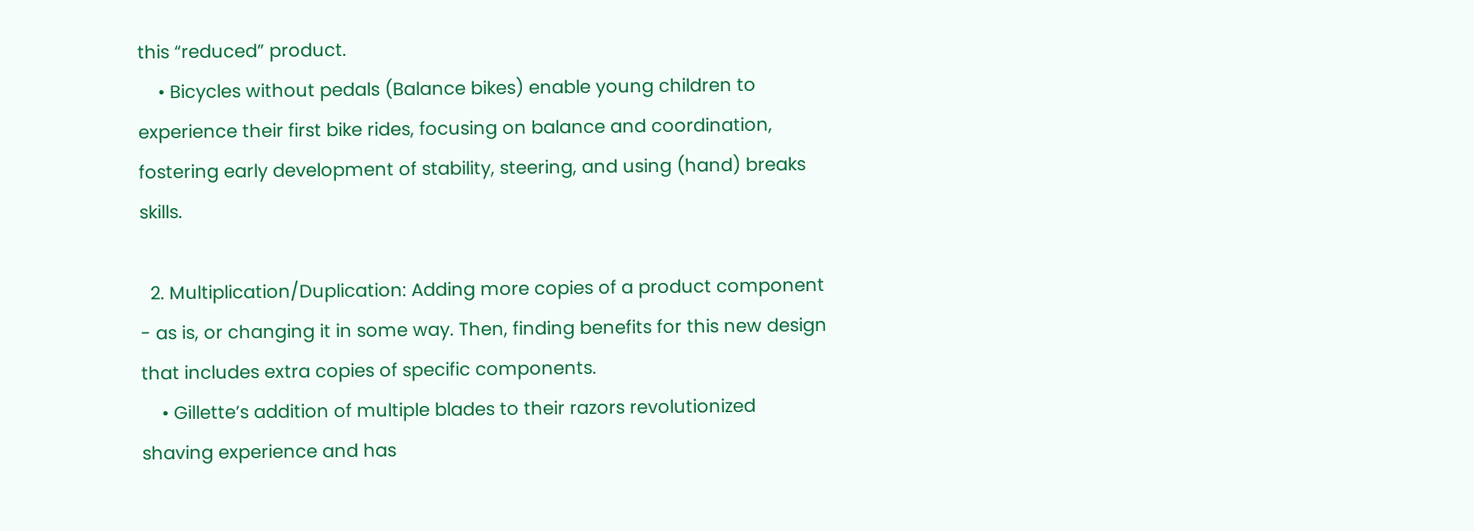this “reduced” product.
    • Bicycles without pedals (Balance bikes) enable young children to experience their first bike rides, focusing on balance and coordination, fostering early development of stability, steering, and using (hand) breaks skills.

  2. Multiplication/Duplication: Adding more copies of a product component - as is, or changing it in some way. Then, finding benefits for this new design that includes extra copies of specific components.
    • Gillette’s addition of multiple blades to their razors revolutionized shaving experience and has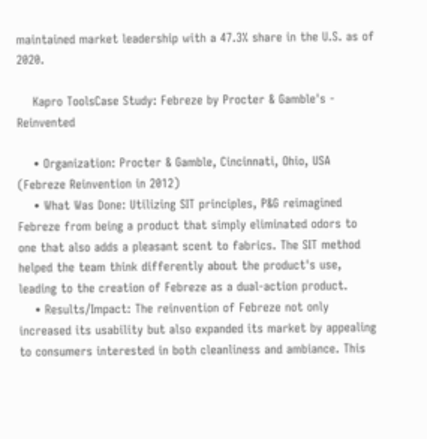maintained market leadership with a 47.3% share in the U.S. as of 2020.

    Kapro ToolsCase Study: Febreze by Procter & Gamble's - Reinvented

    • Organization: Procter & Gamble, Cincinnati, Ohio, USA (Febreze Reinvention in 2012)
    • What Was Done: Utilizing SIT principles, P&G reimagined Febreze from being a product that simply eliminated odors to one that also adds a pleasant scent to fabrics. The SIT method helped the team think differently about the product's use, leading to the creation of Febreze as a dual-action product.
    • Results/Impact: The reinvention of Febreze not only increased its usability but also expanded its market by appealing to consumers interested in both cleanliness and ambiance. This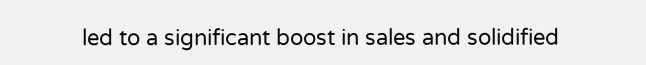led to a significant boost in sales and solidified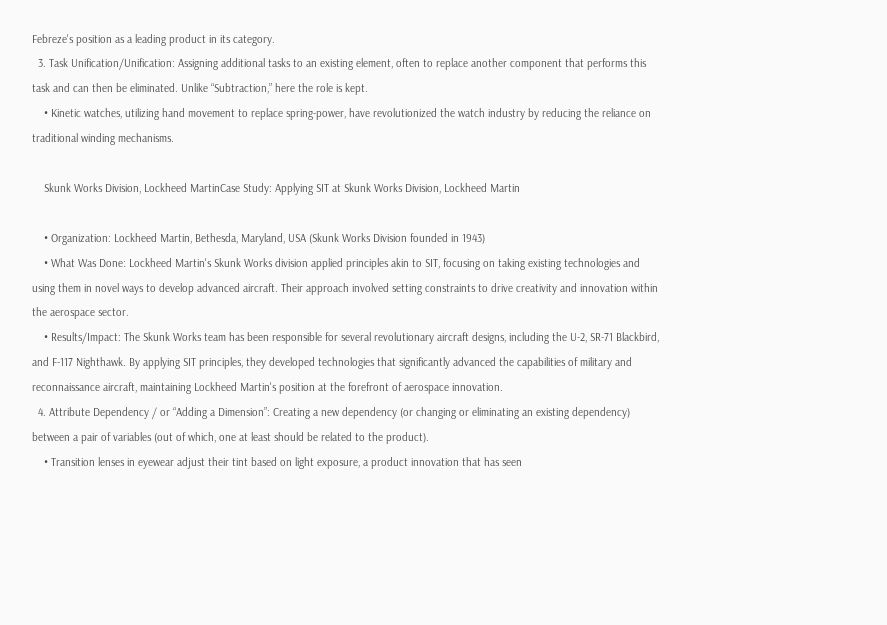Febreze's position as a leading product in its category.
  3. Task Unification/Unification: Assigning additional tasks to an existing element, often to replace another component that performs this task and can then be eliminated. Unlike “Subtraction,” here the role is kept.
    • Kinetic watches, utilizing hand movement to replace spring-power, have revolutionized the watch industry by reducing the reliance on traditional winding mechanisms.

    Skunk Works Division, Lockheed MartinCase Study: Applying SIT at Skunk Works Division, Lockheed Martin

    • Organization: Lockheed Martin, Bethesda, Maryland, USA (Skunk Works Division founded in 1943)
    • What Was Done: Lockheed Martin's Skunk Works division applied principles akin to SIT, focusing on taking existing technologies and using them in novel ways to develop advanced aircraft. Their approach involved setting constraints to drive creativity and innovation within the aerospace sector.
    • Results/Impact: The Skunk Works team has been responsible for several revolutionary aircraft designs, including the U-2, SR-71 Blackbird, and F-117 Nighthawk. By applying SIT principles, they developed technologies that significantly advanced the capabilities of military and reconnaissance aircraft, maintaining Lockheed Martin's position at the forefront of aerospace innovation.
  4. Attribute Dependency / or “Adding a Dimension”: Creating a new dependency (or changing or eliminating an existing dependency) between a pair of variables (out of which, one at least should be related to the product).
    • Transition lenses in eyewear adjust their tint based on light exposure, a product innovation that has seen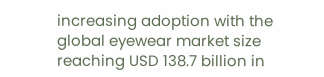increasing adoption with the global eyewear market size reaching USD 138.7 billion in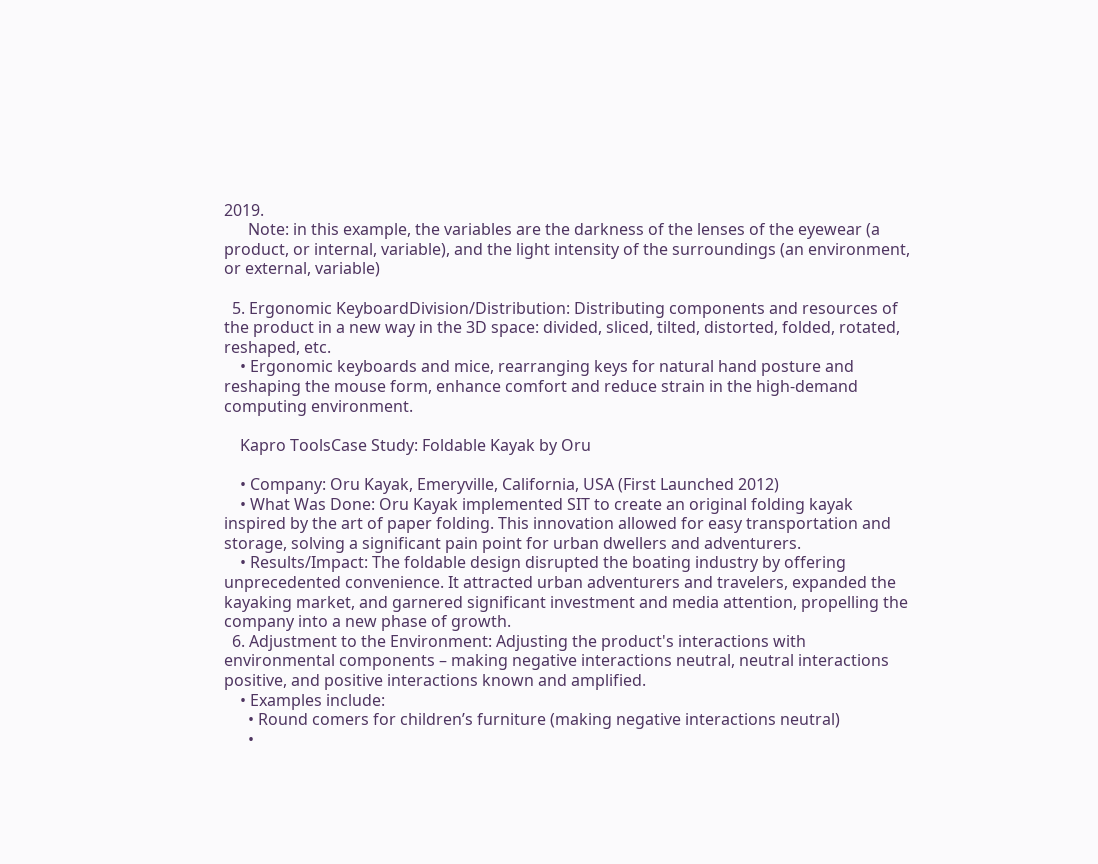2019.
      Note: in this example, the variables are the darkness of the lenses of the eyewear (a product, or internal, variable), and the light intensity of the surroundings (an environment, or external, variable)

  5. Ergonomic KeyboardDivision/Distribution: Distributing components and resources of the product in a new way in the 3D space: divided, sliced, tilted, distorted, folded, rotated, reshaped, etc.
    • Ergonomic keyboards and mice, rearranging keys for natural hand posture and reshaping the mouse form, enhance comfort and reduce strain in the high-demand computing environment.

    Kapro ToolsCase Study: Foldable Kayak by Oru

    • Company: Oru Kayak, Emeryville, California, USA (First Launched 2012)
    • What Was Done: Oru Kayak implemented SIT to create an original folding kayak inspired by the art of paper folding. This innovation allowed for easy transportation and storage, solving a significant pain point for urban dwellers and adventurers.
    • Results/Impact: The foldable design disrupted the boating industry by offering unprecedented convenience. It attracted urban adventurers and travelers, expanded the kayaking market, and garnered significant investment and media attention, propelling the company into a new phase of growth.
  6. Adjustment to the Environment: Adjusting the product's interactions with environmental components – making negative interactions neutral, neutral interactions positive, and positive interactions known and amplified.
    • Examples include:
      • Round comers for children’s furniture (making negative interactions neutral)
      •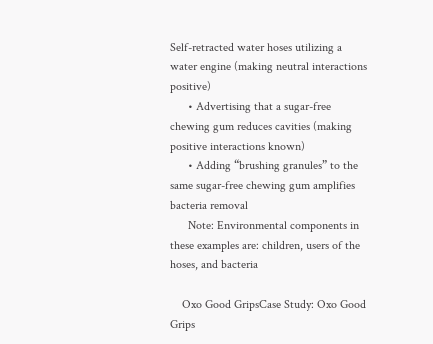Self-retracted water hoses utilizing a water engine (making neutral interactions positive)
      • Advertising that a sugar-free chewing gum reduces cavities (making positive interactions known)
      • Adding “brushing granules” to the same sugar-free chewing gum amplifies bacteria removal
      Note: Environmental components in these examples are: children, users of the hoses, and bacteria

    Oxo Good GripsCase Study: Oxo Good Grips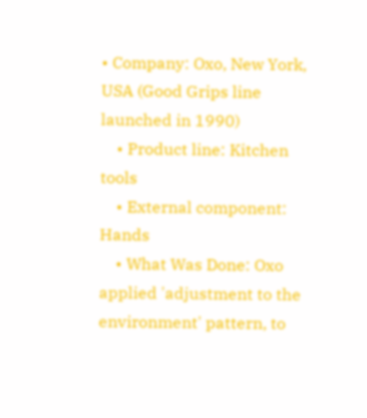• Company: Oxo, New York, USA (Good Grips line launched in 1990)
    • Product line: Kitchen tools
    • External component: Hands
    • What Was Done: Oxo applied 'adjustment to the environment' pattern, to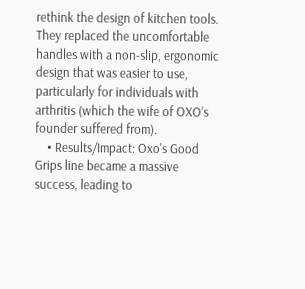rethink the design of kitchen tools. They replaced the uncomfortable handles with a non-slip, ergonomic design that was easier to use, particularly for individuals with arthritis (which the wife of OXO’s founder suffered from).
    • Results/Impact: Oxo's Good Grips line became a massive success, leading to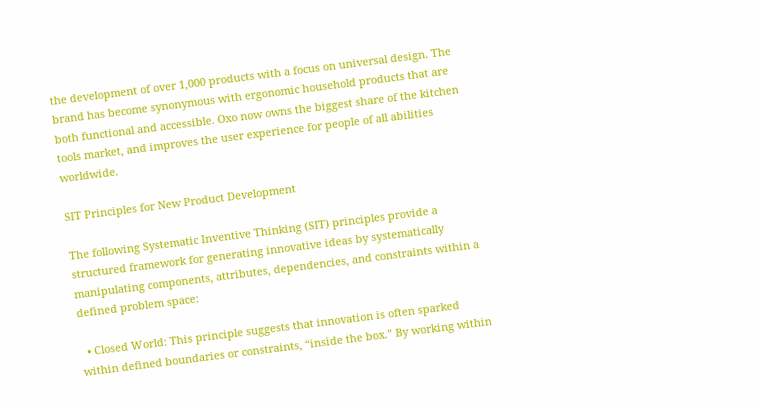the development of over 1,000 products with a focus on universal design. The brand has become synonymous with ergonomic household products that are both functional and accessible. Oxo now owns the biggest share of the kitchen tools market, and improves the user experience for people of all abilities worldwide.

SIT Principles for New Product Development

The following Systematic Inventive Thinking (SIT) principles provide a structured framework for generating innovative ideas by systematically manipulating components, attributes, dependencies, and constraints within a defined problem space:

  • Closed World: This principle suggests that innovation is often sparked within defined boundaries or constraints, “inside the box.” By working within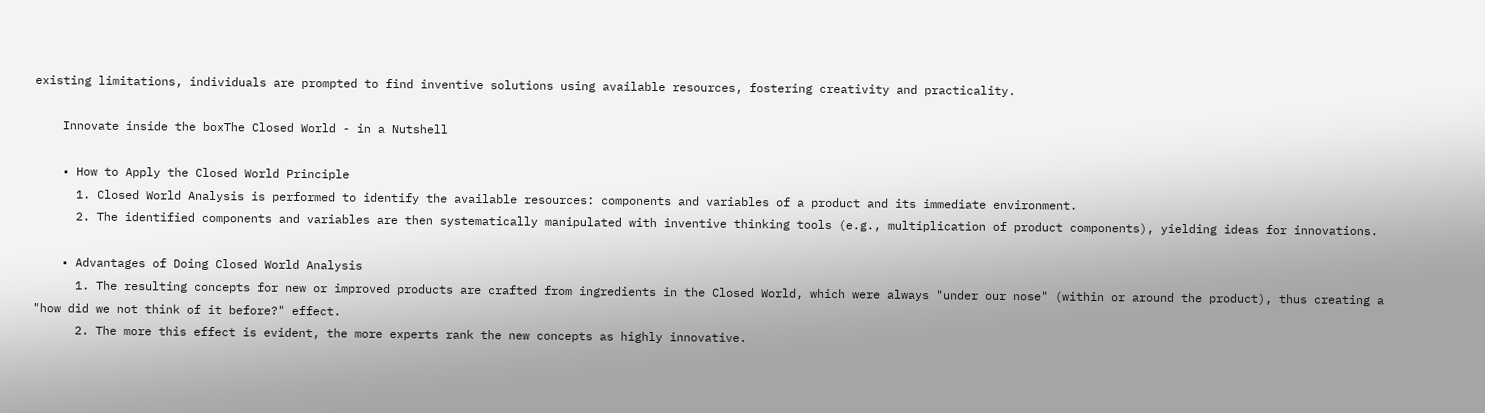existing limitations, individuals are prompted to find inventive solutions using available resources, fostering creativity and practicality.

    Innovate inside the boxThe Closed World - in a Nutshell

    • How to Apply the Closed World Principle
      1. Closed World Analysis is performed to identify the available resources: components and variables of a product and its immediate environment.
      2. The identified components and variables are then systematically manipulated with inventive thinking tools (e.g., multiplication of product components), yielding ideas for innovations.

    • Advantages of Doing Closed World Analysis
      1. The resulting concepts for new or improved products are crafted from ingredients in the Closed World, which were always "under our nose" (within or around the product), thus creating a "how did we not think of it before?" effect.
      2. The more this effect is evident, the more experts rank the new concepts as highly innovative.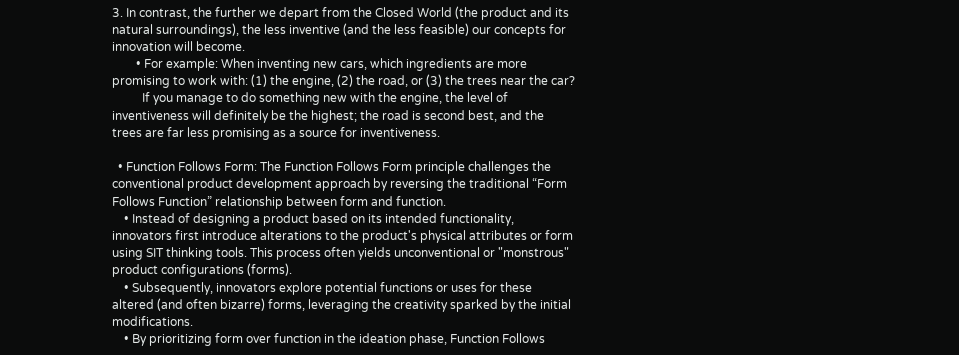3. In contrast, the further we depart from the Closed World (the product and its natural surroundings), the less inventive (and the less feasible) our concepts for innovation will become.
        • For example: When inventing new cars, which ingredients are more promising to work with: (1) the engine, (2) the road, or (3) the trees near the car?
          If you manage to do something new with the engine, the level of inventiveness will definitely be the highest; the road is second best, and the trees are far less promising as a source for inventiveness.

  • Function Follows Form: The Function Follows Form principle challenges the conventional product development approach by reversing the traditional “Form Follows Function” relationship between form and function.
    • Instead of designing a product based on its intended functionality, innovators first introduce alterations to the product's physical attributes or form using SIT thinking tools. This process often yields unconventional or "monstrous" product configurations (forms).
    • Subsequently, innovators explore potential functions or uses for these altered (and often bizarre) forms, leveraging the creativity sparked by the initial modifications.
    • By prioritizing form over function in the ideation phase, Function Follows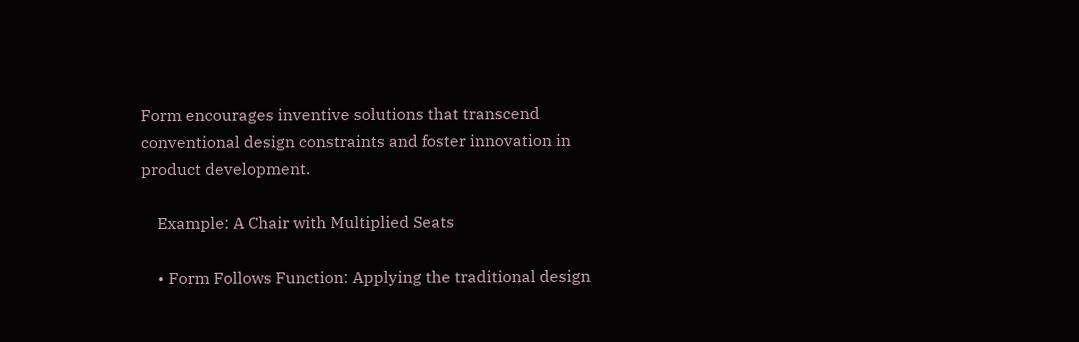Form encourages inventive solutions that transcend conventional design constraints and foster innovation in product development.

    Example: A Chair with Multiplied Seats

    • Form Follows Function: Applying the traditional design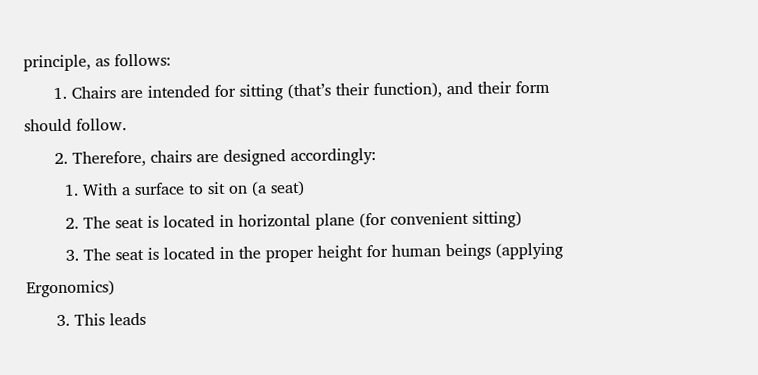principle, as follows:
      1. Chairs are intended for sitting (that’s their function), and their form should follow.
      2. Therefore, chairs are designed accordingly:
        1. With a surface to sit on (a seat)
        2. The seat is located in horizontal plane (for convenient sitting)
        3. The seat is located in the proper height for human beings (applying Ergonomics)
      3. This leads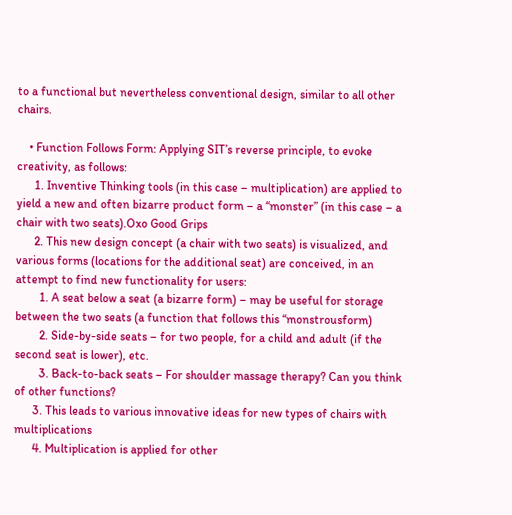to a functional but nevertheless conventional design, similar to all other chairs.

    • Function Follows Form: Applying SIT’s reverse principle, to evoke creativity, as follows:
      1. Inventive Thinking tools (in this case – multiplication) are applied to yield a new and often bizarre product form – a “monster” (in this case – a chair with two seats).Oxo Good Grips
      2. This new design concept (a chair with two seats) is visualized, and various forms (locations for the additional seat) are conceived, in an attempt to find new functionality for users:
        1. A seat below a seat (a bizarre form) – may be useful for storage between the two seats (a function that follows this “monstrousform)
        2. Side-by-side seats – for two people, for a child and adult (if the second seat is lower), etc.
        3. Back-to-back seats – For shoulder massage therapy? Can you think of other functions?
      3. This leads to various innovative ideas for new types of chairs with multiplications
      4. Multiplication is applied for other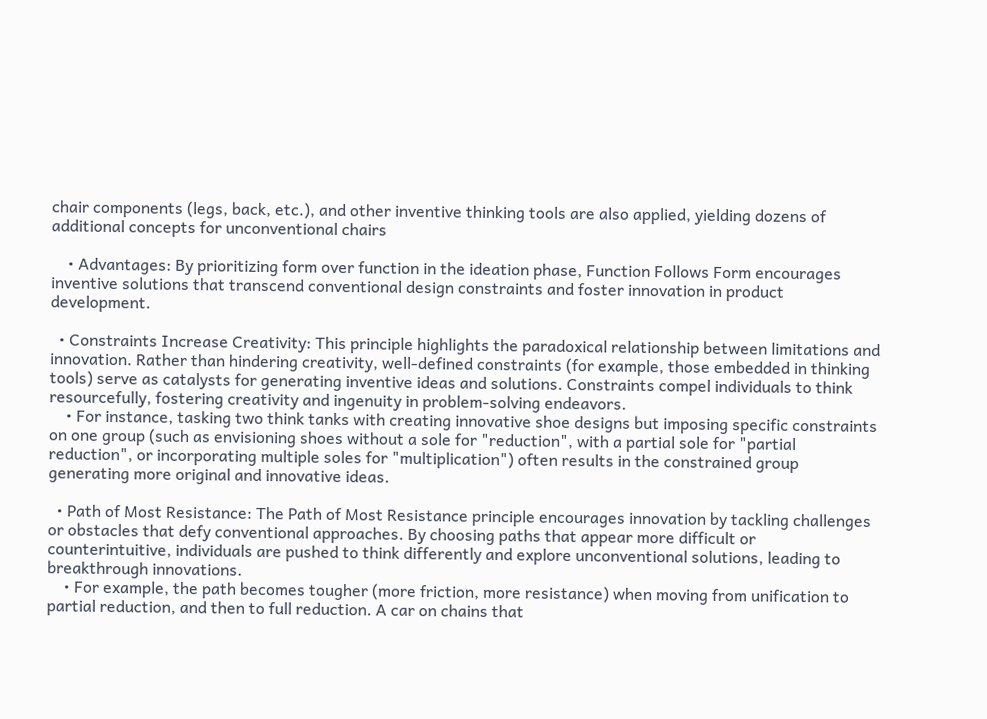chair components (legs, back, etc.), and other inventive thinking tools are also applied, yielding dozens of additional concepts for unconventional chairs

    • Advantages: By prioritizing form over function in the ideation phase, Function Follows Form encourages inventive solutions that transcend conventional design constraints and foster innovation in product development.

  • Constraints Increase Creativity: This principle highlights the paradoxical relationship between limitations and innovation. Rather than hindering creativity, well-defined constraints (for example, those embedded in thinking tools) serve as catalysts for generating inventive ideas and solutions. Constraints compel individuals to think resourcefully, fostering creativity and ingenuity in problem-solving endeavors.
    • For instance, tasking two think tanks with creating innovative shoe designs but imposing specific constraints on one group (such as envisioning shoes without a sole for "reduction", with a partial sole for "partial reduction", or incorporating multiple soles for "multiplication") often results in the constrained group generating more original and innovative ideas.

  • Path of Most Resistance: The Path of Most Resistance principle encourages innovation by tackling challenges or obstacles that defy conventional approaches. By choosing paths that appear more difficult or counterintuitive, individuals are pushed to think differently and explore unconventional solutions, leading to breakthrough innovations.
    • For example, the path becomes tougher (more friction, more resistance) when moving from unification to partial reduction, and then to full reduction. A car on chains that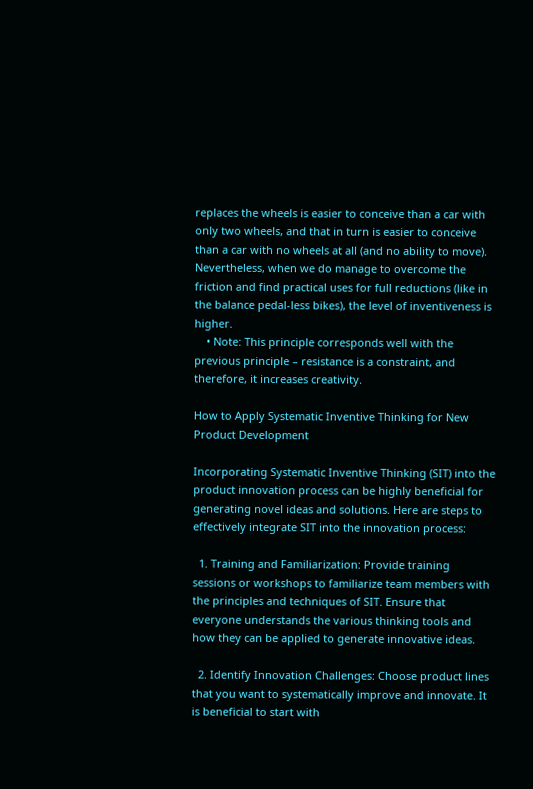replaces the wheels is easier to conceive than a car with only two wheels, and that in turn is easier to conceive than a car with no wheels at all (and no ability to move). Nevertheless, when we do manage to overcome the friction and find practical uses for full reductions (like in the balance pedal-less bikes), the level of inventiveness is higher.
    • Note: This principle corresponds well with the previous principle – resistance is a constraint, and therefore, it increases creativity.

How to Apply Systematic Inventive Thinking for New Product Development

Incorporating Systematic Inventive Thinking (SIT) into the product innovation process can be highly beneficial for generating novel ideas and solutions. Here are steps to effectively integrate SIT into the innovation process:

  1. Training and Familiarization: Provide training sessions or workshops to familiarize team members with the principles and techniques of SIT. Ensure that everyone understands the various thinking tools and how they can be applied to generate innovative ideas.

  2. Identify Innovation Challenges: Choose product lines that you want to systematically improve and innovate. It is beneficial to start with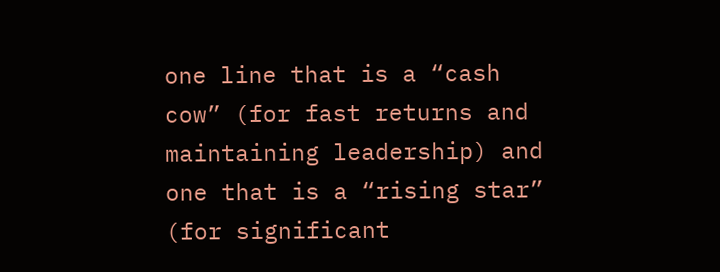one line that is a “cash cow” (for fast returns and maintaining leadership) and one that is a “rising star” (for significant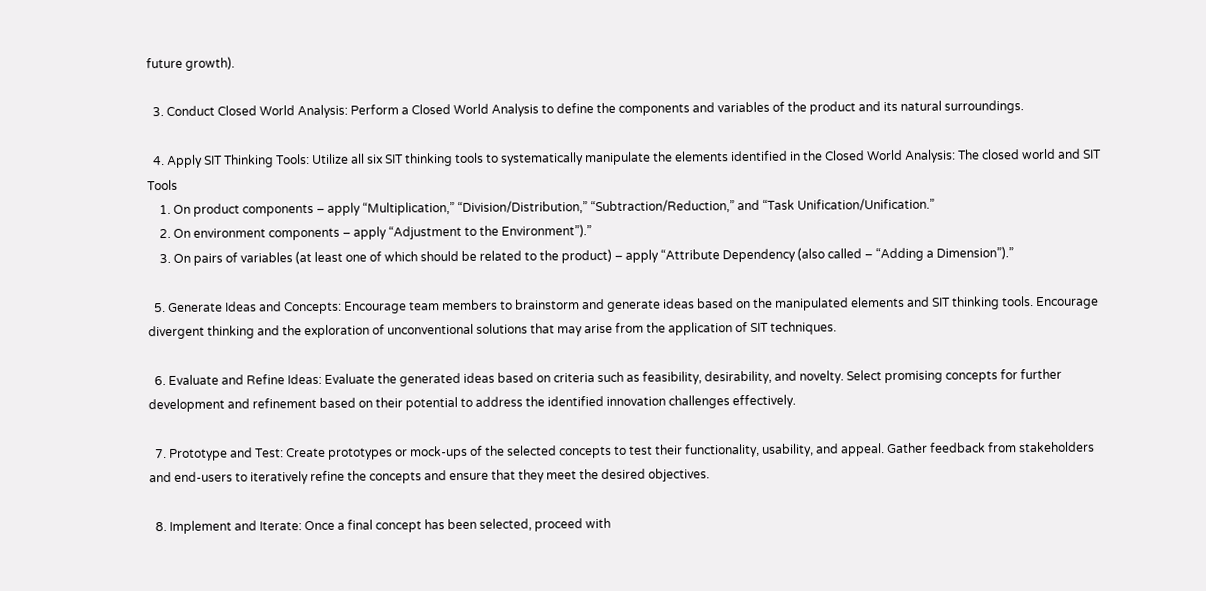future growth).

  3. Conduct Closed World Analysis: Perform a Closed World Analysis to define the components and variables of the product and its natural surroundings.

  4. Apply SIT Thinking Tools: Utilize all six SIT thinking tools to systematically manipulate the elements identified in the Closed World Analysis: The closed world and SIT Tools
    1. On product components – apply “Multiplication,” “Division/Distribution,” “Subtraction/Reduction,” and “Task Unification/Unification.”
    2. On environment components – apply “Adjustment to the Environment”).”
    3. On pairs of variables (at least one of which should be related to the product) – apply “Attribute Dependency (also called – “Adding a Dimension”).”

  5. Generate Ideas and Concepts: Encourage team members to brainstorm and generate ideas based on the manipulated elements and SIT thinking tools. Encourage divergent thinking and the exploration of unconventional solutions that may arise from the application of SIT techniques.

  6. Evaluate and Refine Ideas: Evaluate the generated ideas based on criteria such as feasibility, desirability, and novelty. Select promising concepts for further development and refinement based on their potential to address the identified innovation challenges effectively.

  7. Prototype and Test: Create prototypes or mock-ups of the selected concepts to test their functionality, usability, and appeal. Gather feedback from stakeholders and end-users to iteratively refine the concepts and ensure that they meet the desired objectives.

  8. Implement and Iterate: Once a final concept has been selected, proceed with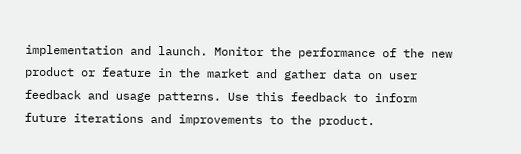implementation and launch. Monitor the performance of the new product or feature in the market and gather data on user feedback and usage patterns. Use this feedback to inform future iterations and improvements to the product.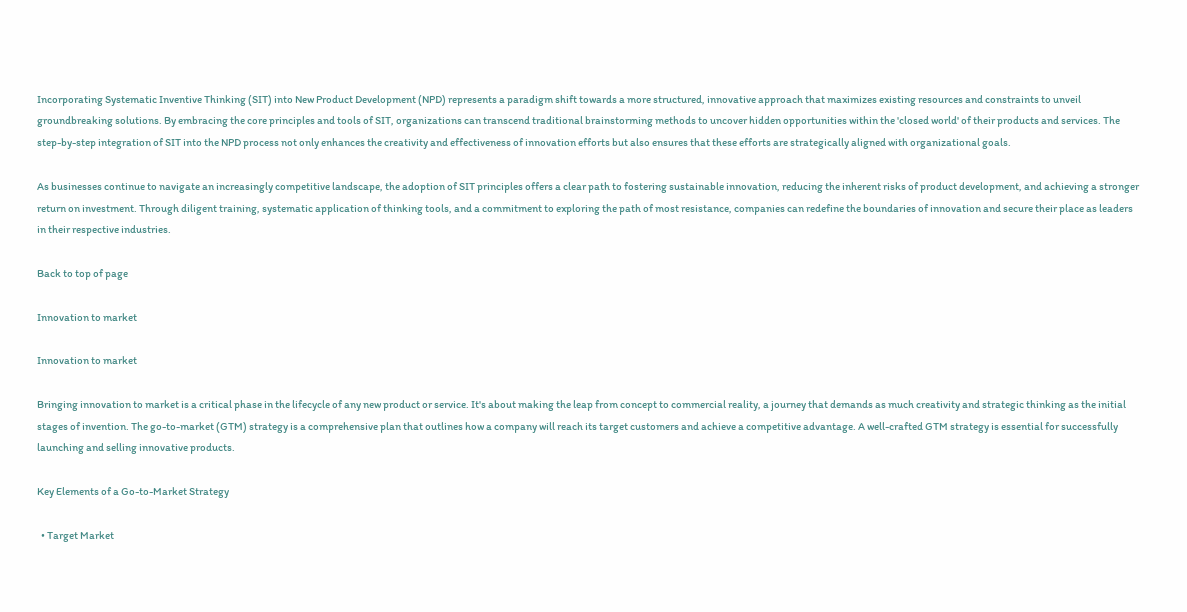Incorporating Systematic Inventive Thinking (SIT) into New Product Development (NPD) represents a paradigm shift towards a more structured, innovative approach that maximizes existing resources and constraints to unveil groundbreaking solutions. By embracing the core principles and tools of SIT, organizations can transcend traditional brainstorming methods to uncover hidden opportunities within the 'closed world' of their products and services. The step-by-step integration of SIT into the NPD process not only enhances the creativity and effectiveness of innovation efforts but also ensures that these efforts are strategically aligned with organizational goals.

As businesses continue to navigate an increasingly competitive landscape, the adoption of SIT principles offers a clear path to fostering sustainable innovation, reducing the inherent risks of product development, and achieving a stronger return on investment. Through diligent training, systematic application of thinking tools, and a commitment to exploring the path of most resistance, companies can redefine the boundaries of innovation and secure their place as leaders in their respective industries.

Back to top of page

Innovation to market

Innovation to market

Bringing innovation to market is a critical phase in the lifecycle of any new product or service. It's about making the leap from concept to commercial reality, a journey that demands as much creativity and strategic thinking as the initial stages of invention. The go-to-market (GTM) strategy is a comprehensive plan that outlines how a company will reach its target customers and achieve a competitive advantage. A well-crafted GTM strategy is essential for successfully launching and selling innovative products.

Key Elements of a Go-to-Market Strategy

  • Target Market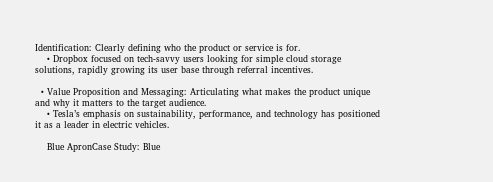Identification: Clearly defining who the product or service is for.
    • Dropbox focused on tech-savvy users looking for simple cloud storage solutions, rapidly growing its user base through referral incentives.

  • Value Proposition and Messaging: Articulating what makes the product unique and why it matters to the target audience.
    • Tesla’s emphasis on sustainability, performance, and technology has positioned it as a leader in electric vehicles.

    Blue ApronCase Study: Blue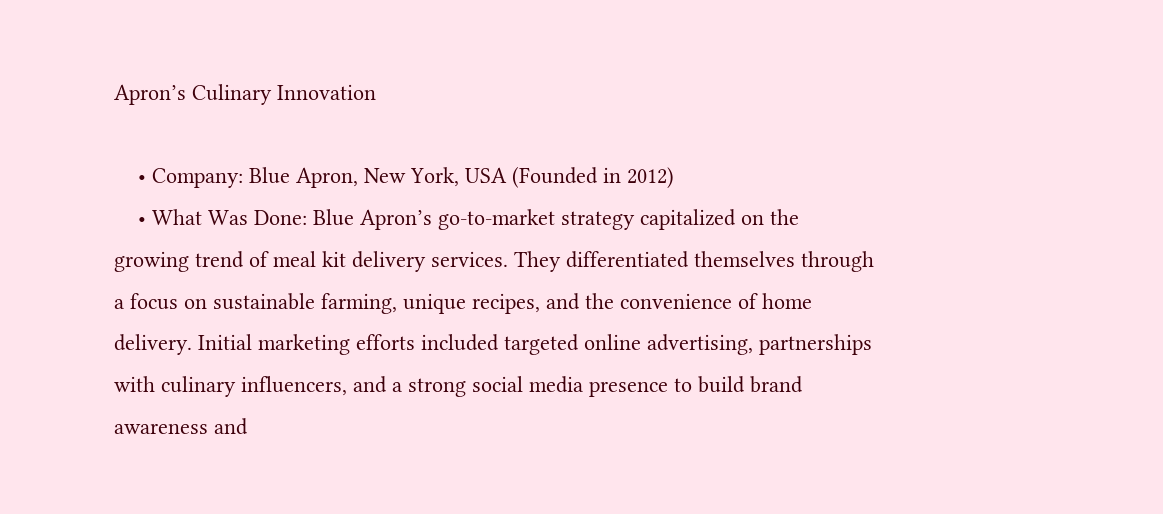Apron’s Culinary Innovation

    • Company: Blue Apron, New York, USA (Founded in 2012)
    • What Was Done: Blue Apron’s go-to-market strategy capitalized on the growing trend of meal kit delivery services. They differentiated themselves through a focus on sustainable farming, unique recipes, and the convenience of home delivery. Initial marketing efforts included targeted online advertising, partnerships with culinary influencers, and a strong social media presence to build brand awareness and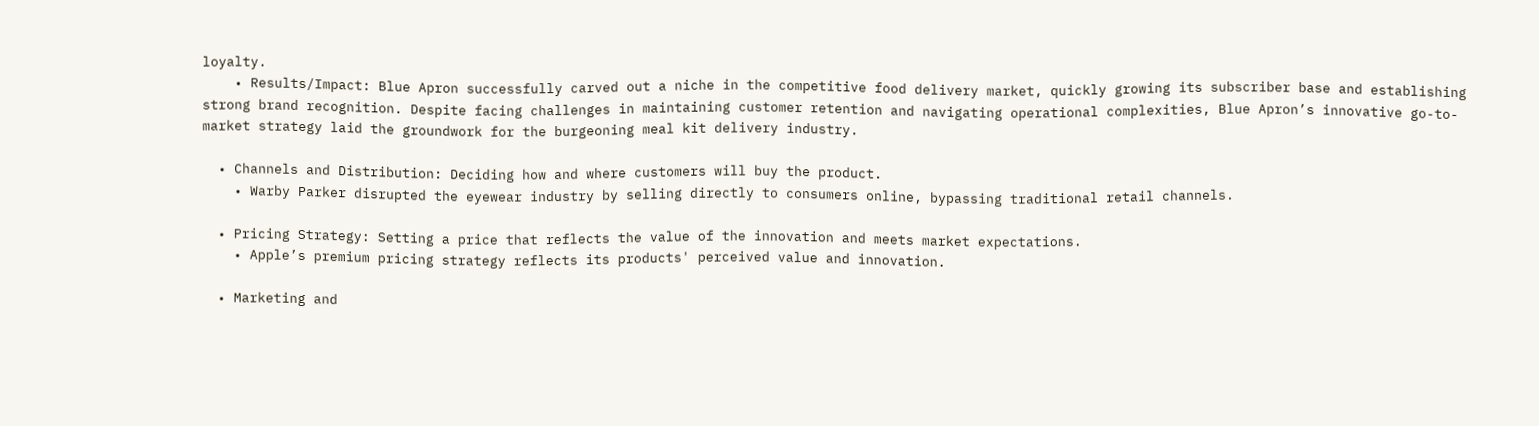loyalty.
    • Results/Impact: Blue Apron successfully carved out a niche in the competitive food delivery market, quickly growing its subscriber base and establishing strong brand recognition. Despite facing challenges in maintaining customer retention and navigating operational complexities, Blue Apron’s innovative go-to-market strategy laid the groundwork for the burgeoning meal kit delivery industry.

  • Channels and Distribution: Deciding how and where customers will buy the product.
    • Warby Parker disrupted the eyewear industry by selling directly to consumers online, bypassing traditional retail channels.

  • Pricing Strategy: Setting a price that reflects the value of the innovation and meets market expectations.
    • Apple’s premium pricing strategy reflects its products' perceived value and innovation.

  • Marketing and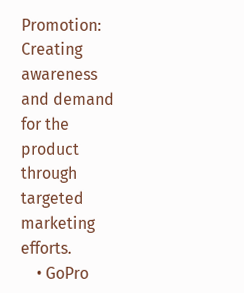Promotion: Creating awareness and demand for the product through targeted marketing efforts.
    • GoPro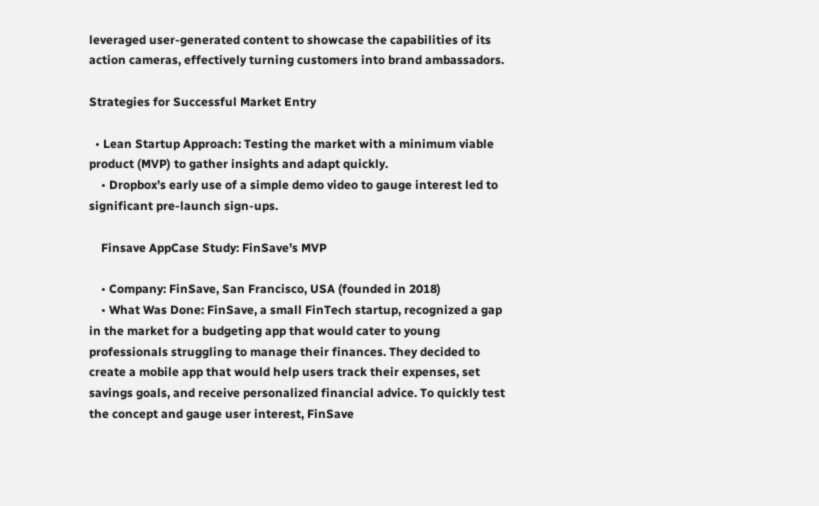leveraged user-generated content to showcase the capabilities of its action cameras, effectively turning customers into brand ambassadors.

Strategies for Successful Market Entry

  • Lean Startup Approach: Testing the market with a minimum viable product (MVP) to gather insights and adapt quickly.
    • Dropbox’s early use of a simple demo video to gauge interest led to significant pre-launch sign-ups.

    Finsave AppCase Study: FinSave’s MVP

    • Company: FinSave, San Francisco, USA (founded in 2018)
    • What Was Done: FinSave, a small FinTech startup, recognized a gap in the market for a budgeting app that would cater to young professionals struggling to manage their finances. They decided to create a mobile app that would help users track their expenses, set savings goals, and receive personalized financial advice. To quickly test the concept and gauge user interest, FinSave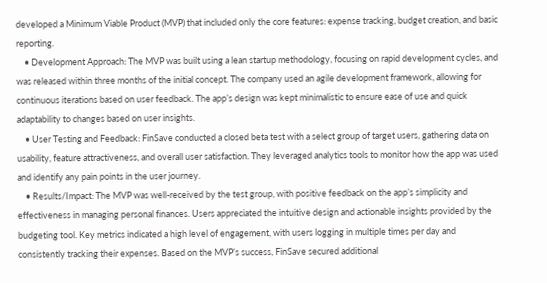developed a Minimum Viable Product (MVP) that included only the core features: expense tracking, budget creation, and basic reporting.
    • Development Approach: The MVP was built using a lean startup methodology, focusing on rapid development cycles, and was released within three months of the initial concept. The company used an agile development framework, allowing for continuous iterations based on user feedback. The app’s design was kept minimalistic to ensure ease of use and quick adaptability to changes based on user insights.
    • User Testing and Feedback: FinSave conducted a closed beta test with a select group of target users, gathering data on usability, feature attractiveness, and overall user satisfaction. They leveraged analytics tools to monitor how the app was used and identify any pain points in the user journey.
    • Results/Impact: The MVP was well-received by the test group, with positive feedback on the app’s simplicity and effectiveness in managing personal finances. Users appreciated the intuitive design and actionable insights provided by the budgeting tool. Key metrics indicated a high level of engagement, with users logging in multiple times per day and consistently tracking their expenses. Based on the MVP’s success, FinSave secured additional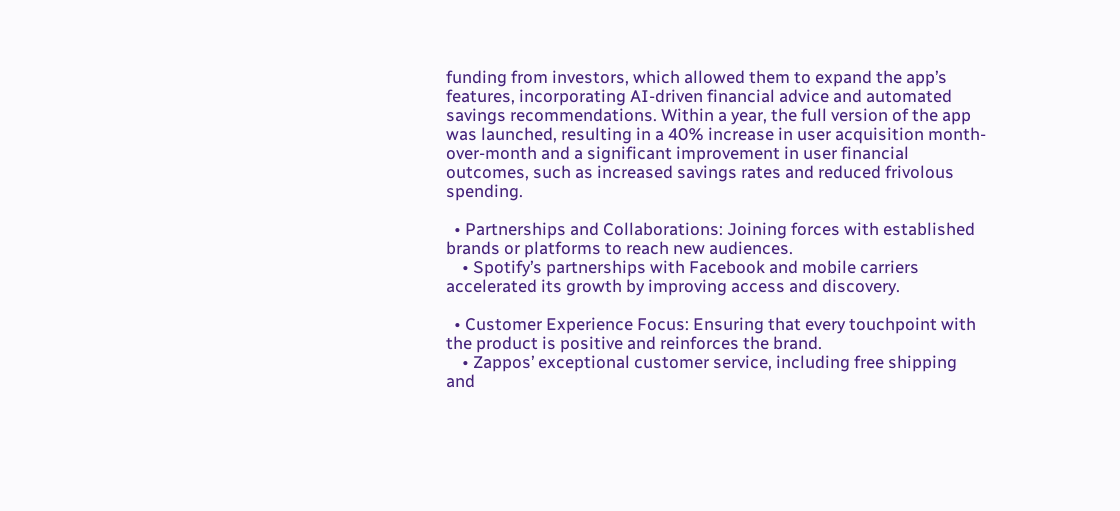funding from investors, which allowed them to expand the app’s features, incorporating AI-driven financial advice and automated savings recommendations. Within a year, the full version of the app was launched, resulting in a 40% increase in user acquisition month-over-month and a significant improvement in user financial outcomes, such as increased savings rates and reduced frivolous spending.

  • Partnerships and Collaborations: Joining forces with established brands or platforms to reach new audiences.
    • Spotify’s partnerships with Facebook and mobile carriers accelerated its growth by improving access and discovery.

  • Customer Experience Focus: Ensuring that every touchpoint with the product is positive and reinforces the brand.
    • Zappos’ exceptional customer service, including free shipping and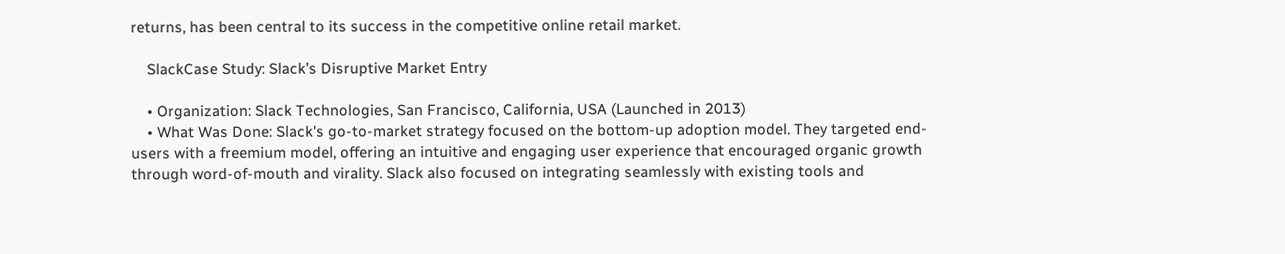returns, has been central to its success in the competitive online retail market.

    SlackCase Study: Slack’s Disruptive Market Entry

    • Organization: Slack Technologies, San Francisco, California, USA (Launched in 2013)
    • What Was Done: Slack's go-to-market strategy focused on the bottom-up adoption model. They targeted end-users with a freemium model, offering an intuitive and engaging user experience that encouraged organic growth through word-of-mouth and virality. Slack also focused on integrating seamlessly with existing tools and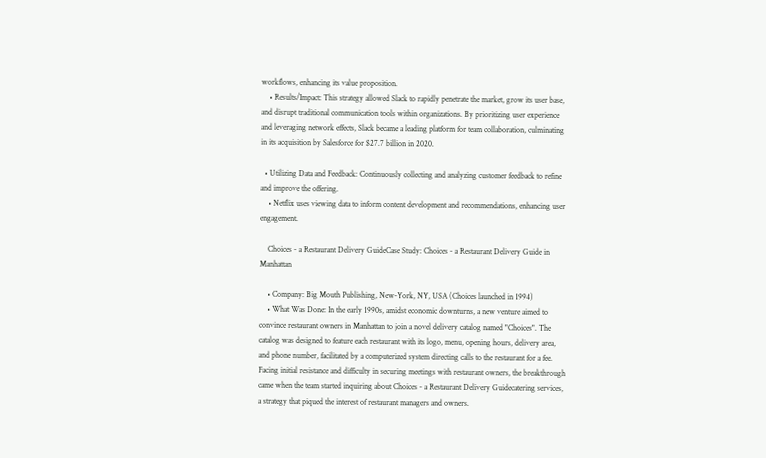workflows, enhancing its value proposition.
    • Results/Impact: This strategy allowed Slack to rapidly penetrate the market, grow its user base, and disrupt traditional communication tools within organizations. By prioritizing user experience and leveraging network effects, Slack became a leading platform for team collaboration, culminating in its acquisition by Salesforce for $27.7 billion in 2020.

  • Utilizing Data and Feedback: Continuously collecting and analyzing customer feedback to refine and improve the offering.
    • Netflix uses viewing data to inform content development and recommendations, enhancing user engagement.

    Choices - a Restaurant Delivery GuideCase Study: Choices - a Restaurant Delivery Guide in Manhattan

    • Company: Big Mouth Publishing, New-York, NY, USA (Choices launched in 1994)
    • What Was Done: In the early 1990s, amidst economic downturns, a new venture aimed to convince restaurant owners in Manhattan to join a novel delivery catalog named "Choices". The catalog was designed to feature each restaurant with its logo, menu, opening hours, delivery area, and phone number, facilitated by a computerized system directing calls to the restaurant for a fee. Facing initial resistance and difficulty in securing meetings with restaurant owners, the breakthrough came when the team started inquiring about Choices - a Restaurant Delivery Guidecatering services, a strategy that piqued the interest of restaurant managers and owners.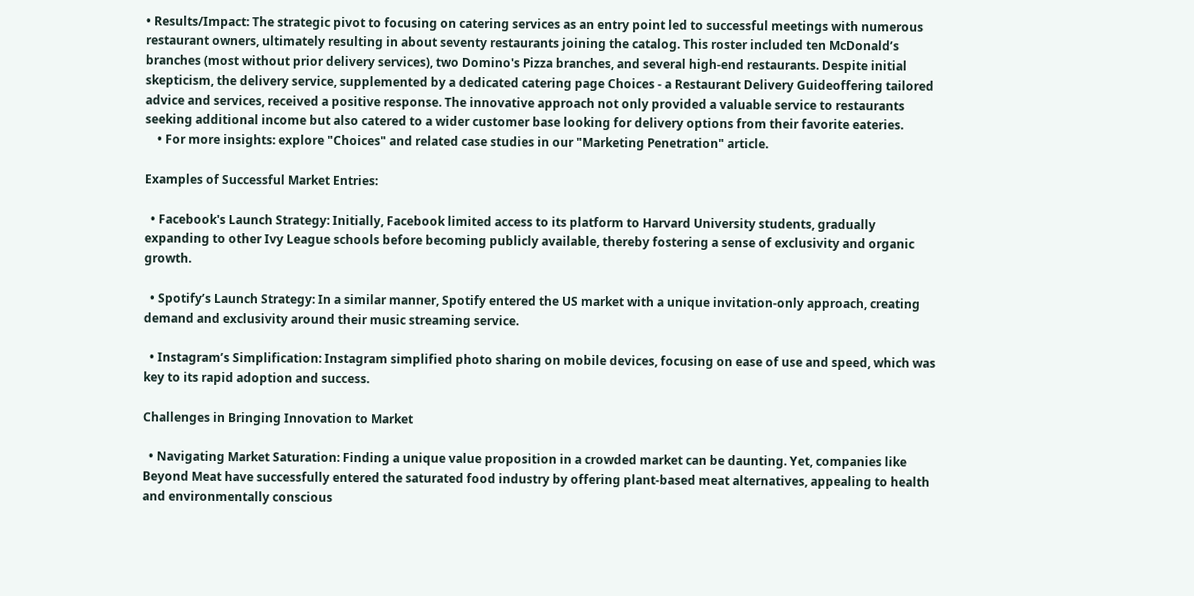• Results/Impact: The strategic pivot to focusing on catering services as an entry point led to successful meetings with numerous restaurant owners, ultimately resulting in about seventy restaurants joining the catalog. This roster included ten McDonald’s branches (most without prior delivery services), two Domino's Pizza branches, and several high-end restaurants. Despite initial skepticism, the delivery service, supplemented by a dedicated catering page Choices - a Restaurant Delivery Guideoffering tailored advice and services, received a positive response. The innovative approach not only provided a valuable service to restaurants seeking additional income but also catered to a wider customer base looking for delivery options from their favorite eateries.
    • For more insights: explore "Choices" and related case studies in our "Marketing Penetration" article.

Examples of Successful Market Entries:

  • Facebook's Launch Strategy: Initially, Facebook limited access to its platform to Harvard University students, gradually expanding to other Ivy League schools before becoming publicly available, thereby fostering a sense of exclusivity and organic growth.

  • Spotify’s Launch Strategy: In a similar manner, Spotify entered the US market with a unique invitation-only approach, creating demand and exclusivity around their music streaming service.

  • Instagram’s Simplification: Instagram simplified photo sharing on mobile devices, focusing on ease of use and speed, which was key to its rapid adoption and success.

Challenges in Bringing Innovation to Market

  • Navigating Market Saturation: Finding a unique value proposition in a crowded market can be daunting. Yet, companies like Beyond Meat have successfully entered the saturated food industry by offering plant-based meat alternatives, appealing to health and environmentally conscious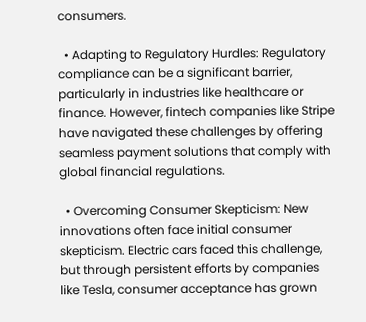consumers.

  • Adapting to Regulatory Hurdles: Regulatory compliance can be a significant barrier, particularly in industries like healthcare or finance. However, fintech companies like Stripe have navigated these challenges by offering seamless payment solutions that comply with global financial regulations.

  • Overcoming Consumer Skepticism: New innovations often face initial consumer skepticism. Electric cars faced this challenge, but through persistent efforts by companies like Tesla, consumer acceptance has grown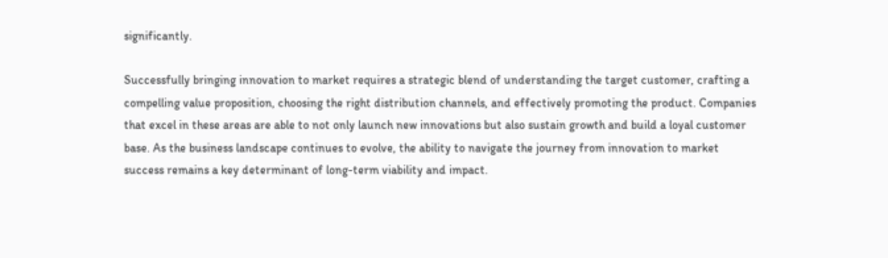significantly.

Successfully bringing innovation to market requires a strategic blend of understanding the target customer, crafting a compelling value proposition, choosing the right distribution channels, and effectively promoting the product. Companies that excel in these areas are able to not only launch new innovations but also sustain growth and build a loyal customer base. As the business landscape continues to evolve, the ability to navigate the journey from innovation to market success remains a key determinant of long-term viability and impact.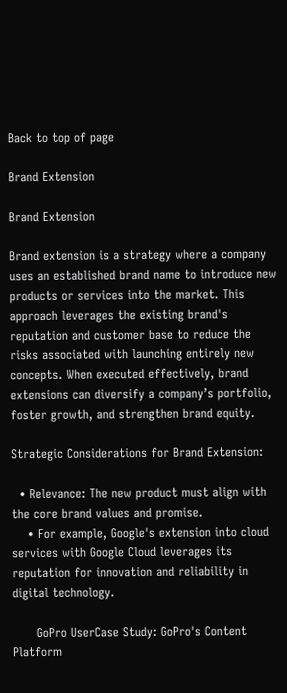Back to top of page

Brand Extension

Brand Extension

Brand extension is a strategy where a company uses an established brand name to introduce new products or services into the market. This approach leverages the existing brand's reputation and customer base to reduce the risks associated with launching entirely new concepts. When executed effectively, brand extensions can diversify a company’s portfolio, foster growth, and strengthen brand equity.

Strategic Considerations for Brand Extension:

  • Relevance: The new product must align with the core brand values and promise.
    • For example, Google's extension into cloud services with Google Cloud leverages its reputation for innovation and reliability in digital technology.

      GoPro UserCase Study: GoPro's Content Platform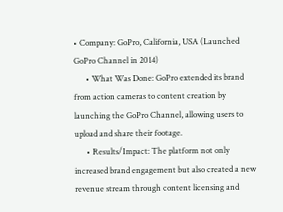• Company: GoPro, California, USA (Launched GoPro Channel in 2014)
      • What Was Done: GoPro extended its brand from action cameras to content creation by launching the GoPro Channel, allowing users to upload and share their footage.
      • Results/Impact: The platform not only increased brand engagement but also created a new revenue stream through content licensing and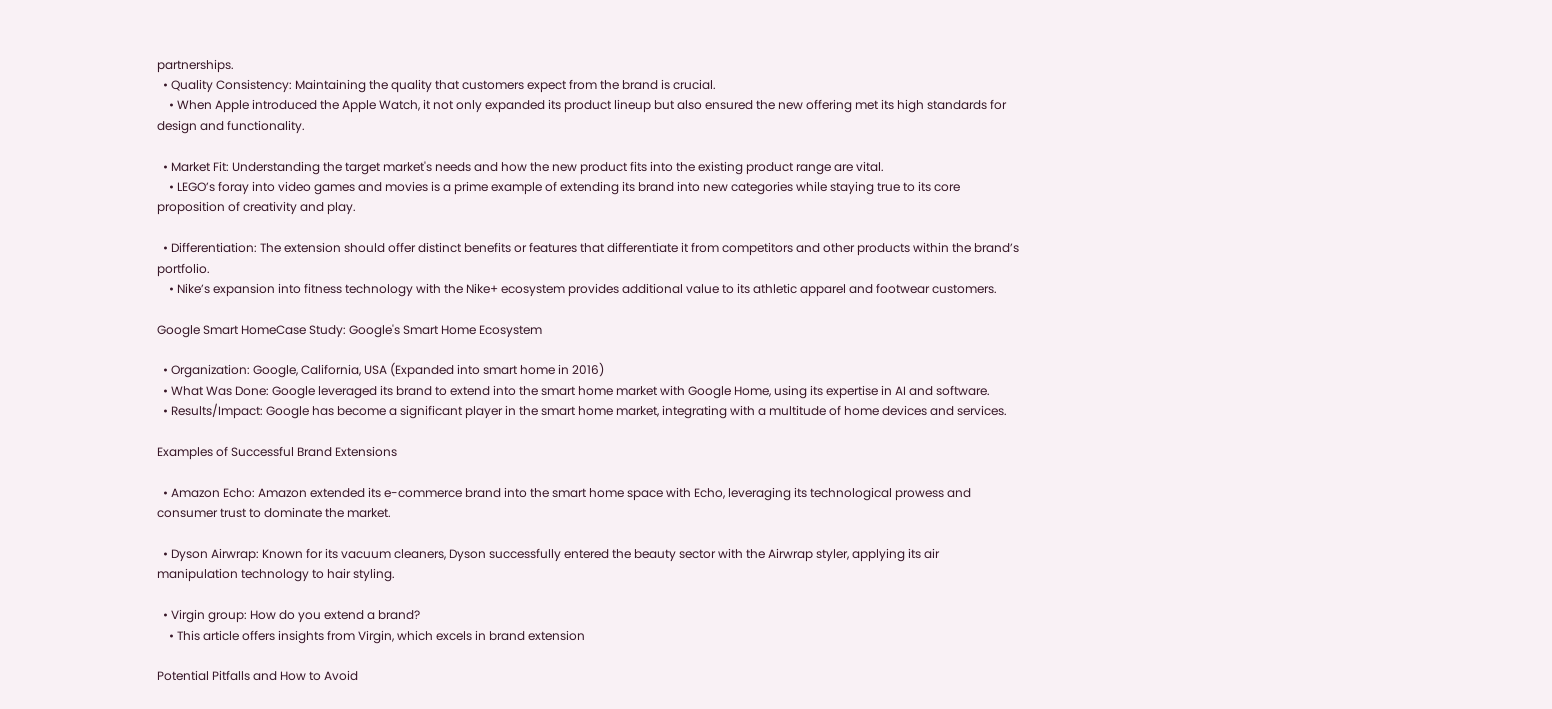partnerships.
  • Quality Consistency: Maintaining the quality that customers expect from the brand is crucial.
    • When Apple introduced the Apple Watch, it not only expanded its product lineup but also ensured the new offering met its high standards for design and functionality.

  • Market Fit: Understanding the target market's needs and how the new product fits into the existing product range are vital.
    • LEGO’s foray into video games and movies is a prime example of extending its brand into new categories while staying true to its core proposition of creativity and play.

  • Differentiation: The extension should offer distinct benefits or features that differentiate it from competitors and other products within the brand’s portfolio.
    • Nike’s expansion into fitness technology with the Nike+ ecosystem provides additional value to its athletic apparel and footwear customers.

Google Smart HomeCase Study: Google's Smart Home Ecosystem

  • Organization: Google, California, USA (Expanded into smart home in 2016)
  • What Was Done: Google leveraged its brand to extend into the smart home market with Google Home, using its expertise in AI and software.
  • Results/Impact: Google has become a significant player in the smart home market, integrating with a multitude of home devices and services.

Examples of Successful Brand Extensions

  • Amazon Echo: Amazon extended its e-commerce brand into the smart home space with Echo, leveraging its technological prowess and consumer trust to dominate the market.

  • Dyson Airwrap: Known for its vacuum cleaners, Dyson successfully entered the beauty sector with the Airwrap styler, applying its air manipulation technology to hair styling.

  • Virgin group: How do you extend a brand?
    • This article offers insights from Virgin, which excels in brand extension

Potential Pitfalls and How to Avoid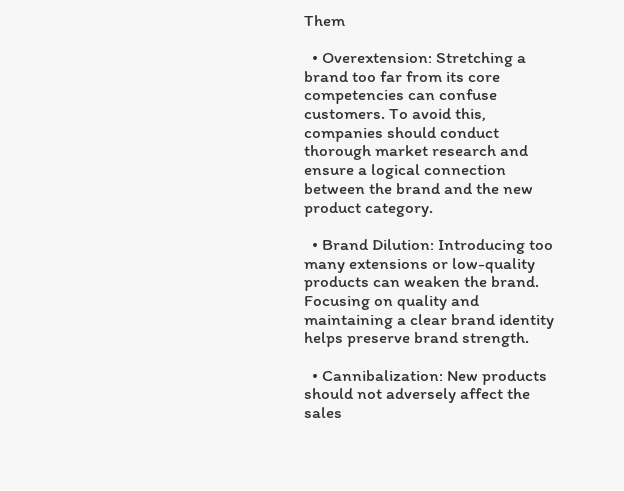Them

  • Overextension: Stretching a brand too far from its core competencies can confuse customers. To avoid this, companies should conduct thorough market research and ensure a logical connection between the brand and the new product category.

  • Brand Dilution: Introducing too many extensions or low-quality products can weaken the brand. Focusing on quality and maintaining a clear brand identity helps preserve brand strength.

  • Cannibalization: New products should not adversely affect the sales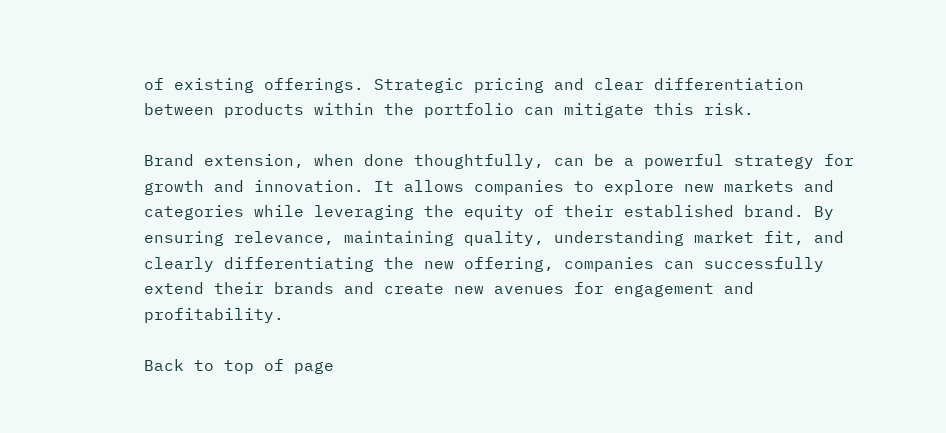of existing offerings. Strategic pricing and clear differentiation between products within the portfolio can mitigate this risk.

Brand extension, when done thoughtfully, can be a powerful strategy for growth and innovation. It allows companies to explore new markets and categories while leveraging the equity of their established brand. By ensuring relevance, maintaining quality, understanding market fit, and clearly differentiating the new offering, companies can successfully extend their brands and create new avenues for engagement and profitability.

Back to top of page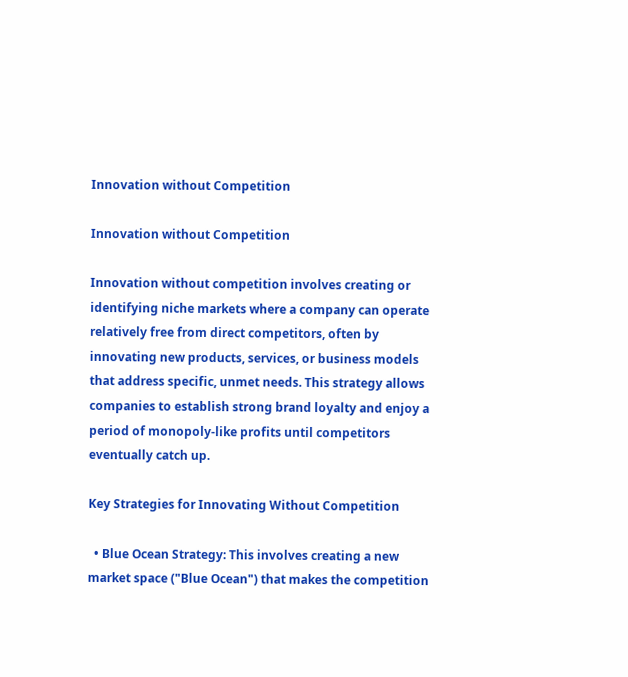Innovation without Competition

Innovation without Competition

Innovation without competition involves creating or identifying niche markets where a company can operate relatively free from direct competitors, often by innovating new products, services, or business models that address specific, unmet needs. This strategy allows companies to establish strong brand loyalty and enjoy a period of monopoly-like profits until competitors eventually catch up.

Key Strategies for Innovating Without Competition

  • Blue Ocean Strategy: This involves creating a new market space ("Blue Ocean") that makes the competition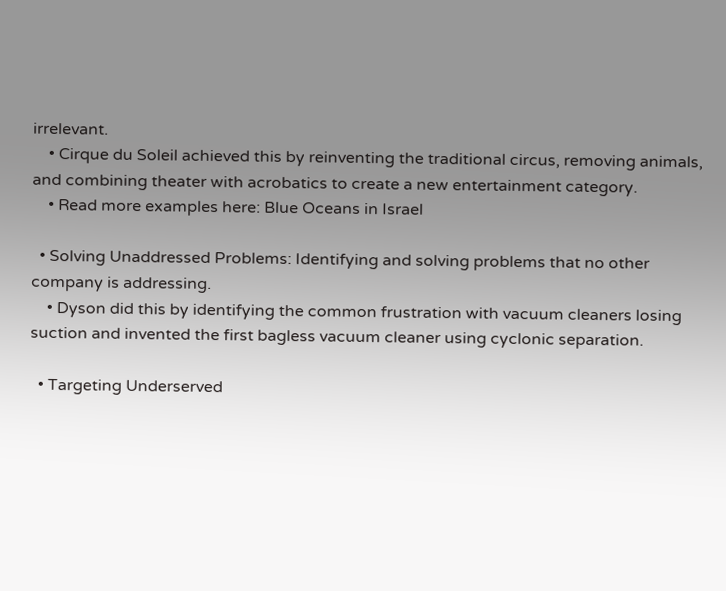irrelevant.
    • Cirque du Soleil achieved this by reinventing the traditional circus, removing animals, and combining theater with acrobatics to create a new entertainment category.
    • Read more examples here: Blue Oceans in Israel

  • Solving Unaddressed Problems: Identifying and solving problems that no other company is addressing.
    • Dyson did this by identifying the common frustration with vacuum cleaners losing suction and invented the first bagless vacuum cleaner using cyclonic separation.

  • Targeting Underserved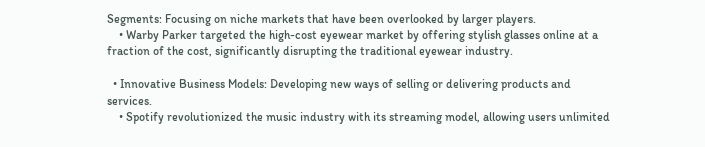Segments: Focusing on niche markets that have been overlooked by larger players.
    • Warby Parker targeted the high-cost eyewear market by offering stylish glasses online at a fraction of the cost, significantly disrupting the traditional eyewear industry.

  • Innovative Business Models: Developing new ways of selling or delivering products and services.
    • Spotify revolutionized the music industry with its streaming model, allowing users unlimited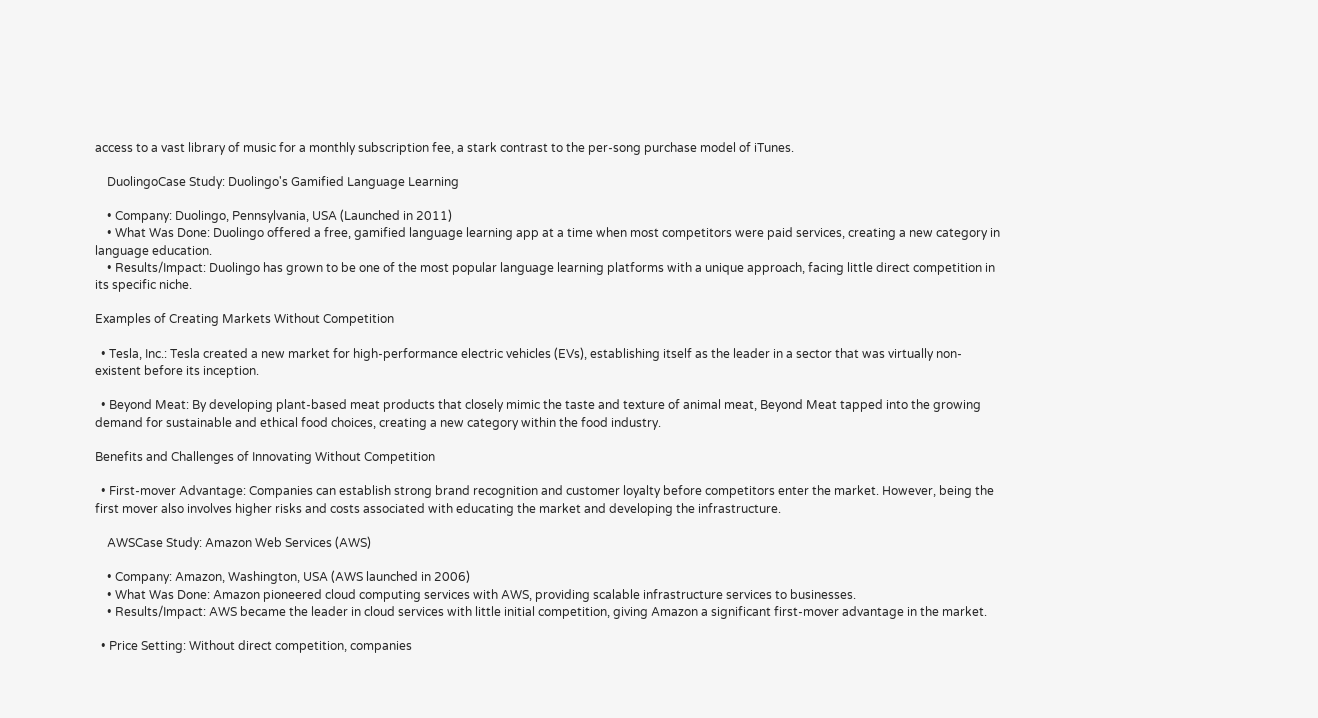access to a vast library of music for a monthly subscription fee, a stark contrast to the per-song purchase model of iTunes.

    DuolingoCase Study: Duolingo's Gamified Language Learning

    • Company: Duolingo, Pennsylvania, USA (Launched in 2011)
    • What Was Done: Duolingo offered a free, gamified language learning app at a time when most competitors were paid services, creating a new category in language education.
    • Results/Impact: Duolingo has grown to be one of the most popular language learning platforms with a unique approach, facing little direct competition in its specific niche.

Examples of Creating Markets Without Competition

  • Tesla, Inc.: Tesla created a new market for high-performance electric vehicles (EVs), establishing itself as the leader in a sector that was virtually non-existent before its inception.

  • Beyond Meat: By developing plant-based meat products that closely mimic the taste and texture of animal meat, Beyond Meat tapped into the growing demand for sustainable and ethical food choices, creating a new category within the food industry.

Benefits and Challenges of Innovating Without Competition

  • First-mover Advantage: Companies can establish strong brand recognition and customer loyalty before competitors enter the market. However, being the first mover also involves higher risks and costs associated with educating the market and developing the infrastructure.

    AWSCase Study: Amazon Web Services (AWS)

    • Company: Amazon, Washington, USA (AWS launched in 2006)
    • What Was Done: Amazon pioneered cloud computing services with AWS, providing scalable infrastructure services to businesses.
    • Results/Impact: AWS became the leader in cloud services with little initial competition, giving Amazon a significant first-mover advantage in the market.

  • Price Setting: Without direct competition, companies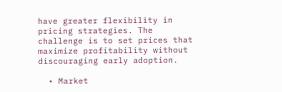have greater flexibility in pricing strategies. The challenge is to set prices that maximize profitability without discouraging early adoption.

  • Market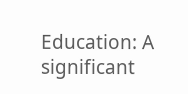Education: A significant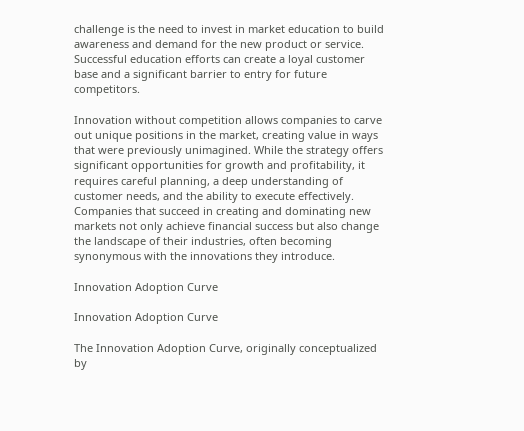challenge is the need to invest in market education to build awareness and demand for the new product or service. Successful education efforts can create a loyal customer base and a significant barrier to entry for future competitors.

Innovation without competition allows companies to carve out unique positions in the market, creating value in ways that were previously unimagined. While the strategy offers significant opportunities for growth and profitability, it requires careful planning, a deep understanding of customer needs, and the ability to execute effectively. Companies that succeed in creating and dominating new markets not only achieve financial success but also change the landscape of their industries, often becoming synonymous with the innovations they introduce.

Innovation Adoption Curve

Innovation Adoption Curve

The Innovation Adoption Curve, originally conceptualized by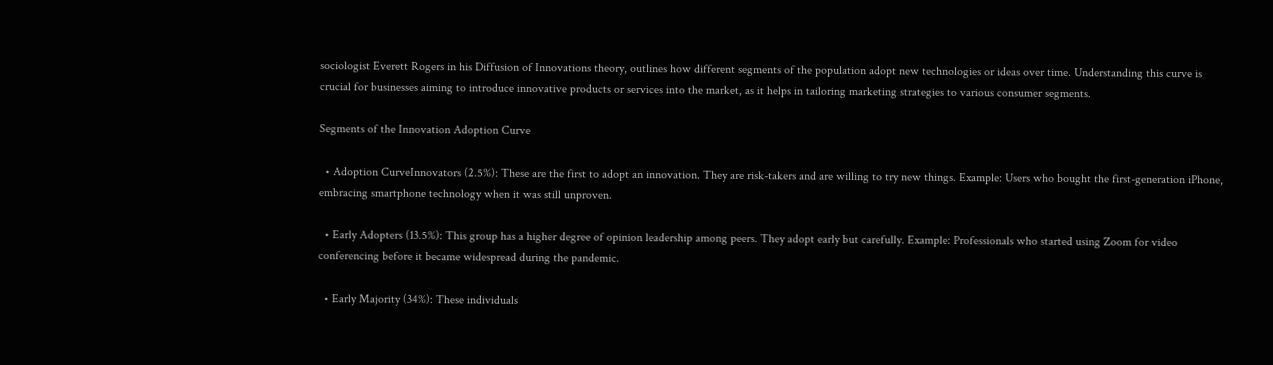sociologist Everett Rogers in his Diffusion of Innovations theory, outlines how different segments of the population adopt new technologies or ideas over time. Understanding this curve is crucial for businesses aiming to introduce innovative products or services into the market, as it helps in tailoring marketing strategies to various consumer segments.

Segments of the Innovation Adoption Curve

  • Adoption CurveInnovators (2.5%): These are the first to adopt an innovation. They are risk-takers and are willing to try new things. Example: Users who bought the first-generation iPhone, embracing smartphone technology when it was still unproven.

  • Early Adopters (13.5%): This group has a higher degree of opinion leadership among peers. They adopt early but carefully. Example: Professionals who started using Zoom for video conferencing before it became widespread during the pandemic.

  • Early Majority (34%): These individuals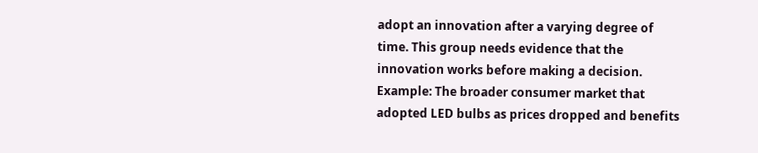adopt an innovation after a varying degree of time. This group needs evidence that the innovation works before making a decision. Example: The broader consumer market that adopted LED bulbs as prices dropped and benefits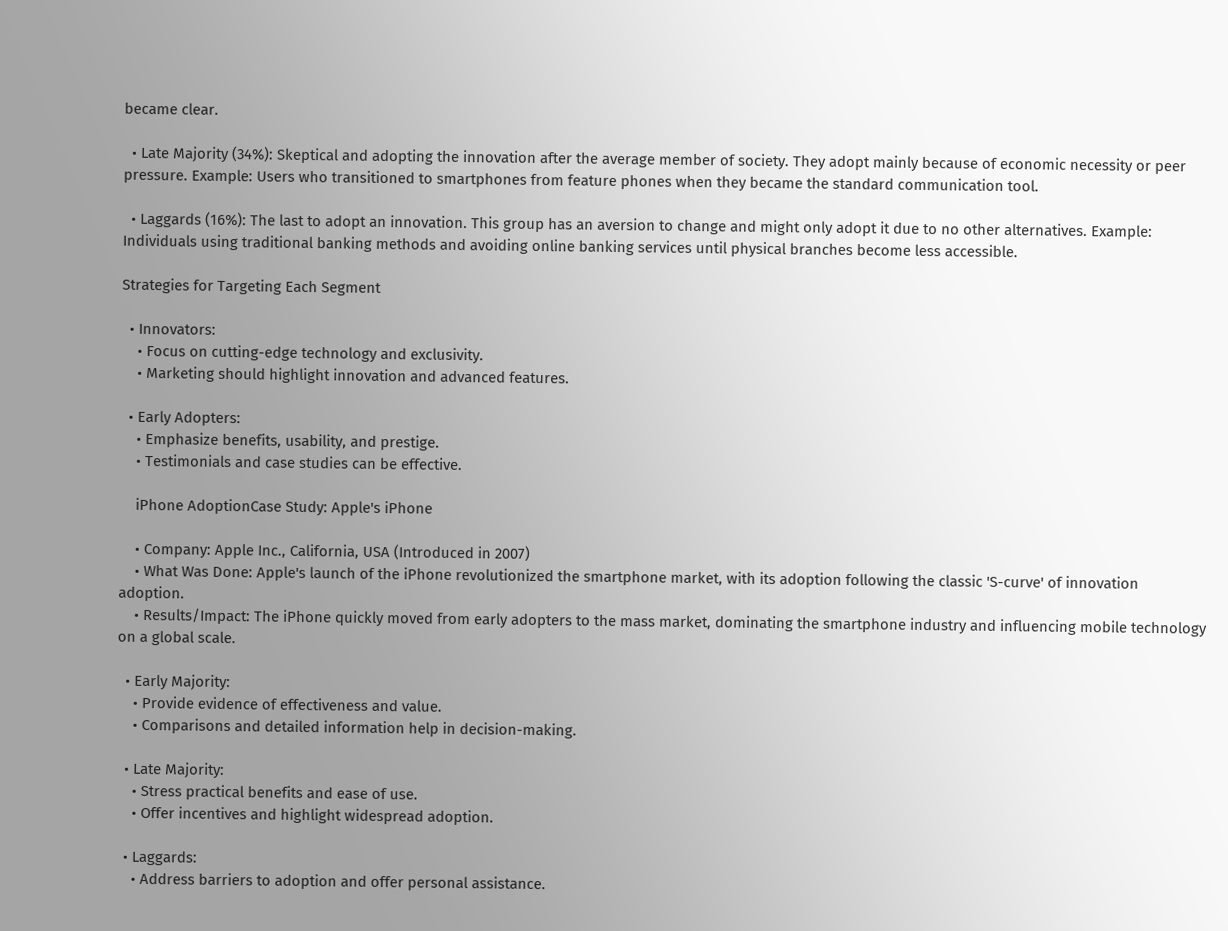became clear.

  • Late Majority (34%): Skeptical and adopting the innovation after the average member of society. They adopt mainly because of economic necessity or peer pressure. Example: Users who transitioned to smartphones from feature phones when they became the standard communication tool.

  • Laggards (16%): The last to adopt an innovation. This group has an aversion to change and might only adopt it due to no other alternatives. Example: Individuals using traditional banking methods and avoiding online banking services until physical branches become less accessible.

Strategies for Targeting Each Segment

  • Innovators:
    • Focus on cutting-edge technology and exclusivity.
    • Marketing should highlight innovation and advanced features.

  • Early Adopters:
    • Emphasize benefits, usability, and prestige.
    • Testimonials and case studies can be effective.

    iPhone AdoptionCase Study: Apple's iPhone

    • Company: Apple Inc., California, USA (Introduced in 2007)
    • What Was Done: Apple's launch of the iPhone revolutionized the smartphone market, with its adoption following the classic 'S-curve' of innovation adoption.
    • Results/Impact: The iPhone quickly moved from early adopters to the mass market, dominating the smartphone industry and influencing mobile technology on a global scale.

  • Early Majority:
    • Provide evidence of effectiveness and value.
    • Comparisons and detailed information help in decision-making.

  • Late Majority:
    • Stress practical benefits and ease of use.
    • Offer incentives and highlight widespread adoption.

  • Laggards:
    • Address barriers to adoption and offer personal assistance.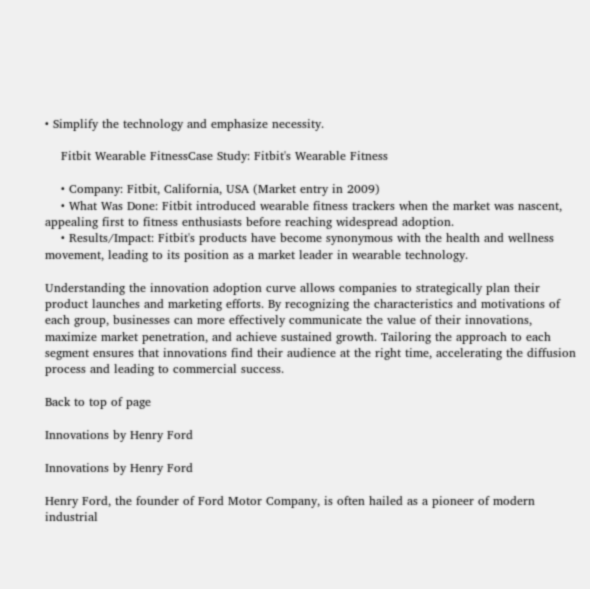• Simplify the technology and emphasize necessity.

    Fitbit Wearable FitnessCase Study: Fitbit's Wearable Fitness

    • Company: Fitbit, California, USA (Market entry in 2009)
    • What Was Done: Fitbit introduced wearable fitness trackers when the market was nascent, appealing first to fitness enthusiasts before reaching widespread adoption.
    • Results/Impact: Fitbit's products have become synonymous with the health and wellness movement, leading to its position as a market leader in wearable technology.

Understanding the innovation adoption curve allows companies to strategically plan their product launches and marketing efforts. By recognizing the characteristics and motivations of each group, businesses can more effectively communicate the value of their innovations, maximize market penetration, and achieve sustained growth. Tailoring the approach to each segment ensures that innovations find their audience at the right time, accelerating the diffusion process and leading to commercial success.

Back to top of page

Innovations by Henry Ford

Innovations by Henry Ford

Henry Ford, the founder of Ford Motor Company, is often hailed as a pioneer of modern industrial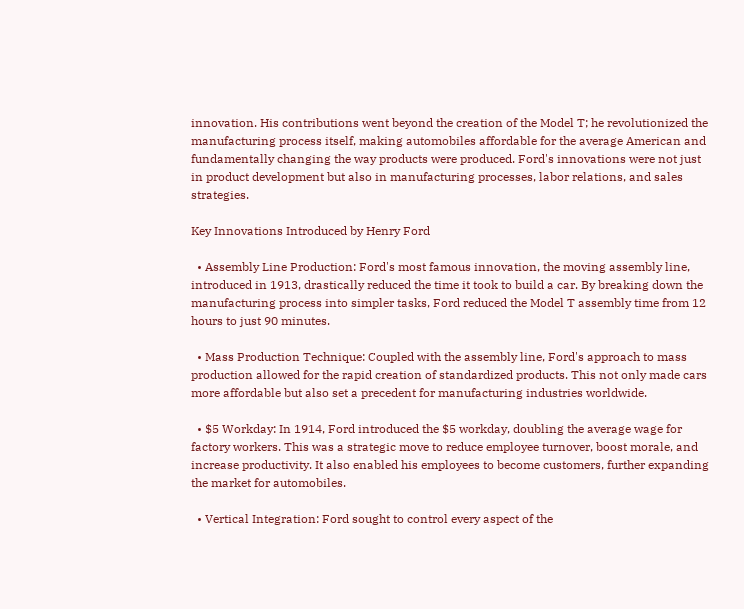innovation. His contributions went beyond the creation of the Model T; he revolutionized the manufacturing process itself, making automobiles affordable for the average American and fundamentally changing the way products were produced. Ford's innovations were not just in product development but also in manufacturing processes, labor relations, and sales strategies.

Key Innovations Introduced by Henry Ford

  • Assembly Line Production: Ford's most famous innovation, the moving assembly line, introduced in 1913, drastically reduced the time it took to build a car. By breaking down the manufacturing process into simpler tasks, Ford reduced the Model T assembly time from 12 hours to just 90 minutes.

  • Mass Production Technique: Coupled with the assembly line, Ford's approach to mass production allowed for the rapid creation of standardized products. This not only made cars more affordable but also set a precedent for manufacturing industries worldwide.

  • $5 Workday: In 1914, Ford introduced the $5 workday, doubling the average wage for factory workers. This was a strategic move to reduce employee turnover, boost morale, and increase productivity. It also enabled his employees to become customers, further expanding the market for automobiles.

  • Vertical Integration: Ford sought to control every aspect of the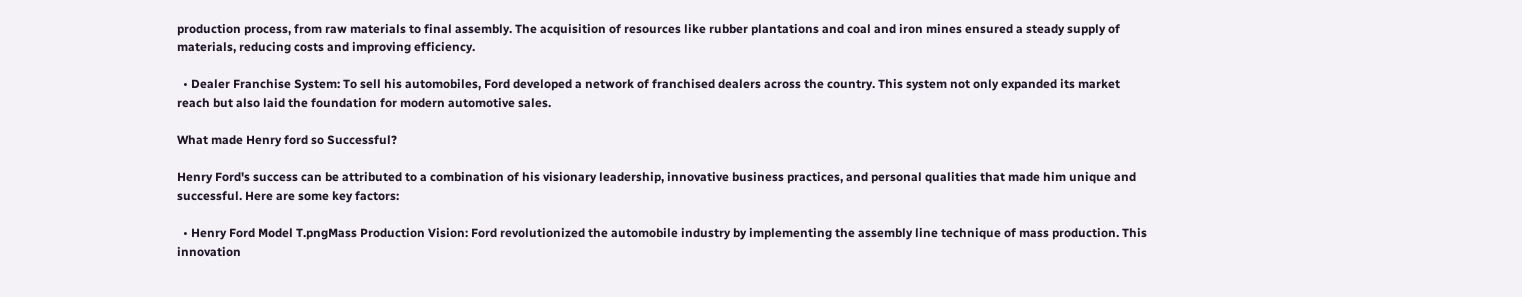production process, from raw materials to final assembly. The acquisition of resources like rubber plantations and coal and iron mines ensured a steady supply of materials, reducing costs and improving efficiency.

  • Dealer Franchise System: To sell his automobiles, Ford developed a network of franchised dealers across the country. This system not only expanded its market reach but also laid the foundation for modern automotive sales.

What made Henry ford so Successful?

Henry Ford's success can be attributed to a combination of his visionary leadership, innovative business practices, and personal qualities that made him unique and successful. Here are some key factors:

  • Henry Ford Model T.pngMass Production Vision: Ford revolutionized the automobile industry by implementing the assembly line technique of mass production. This innovation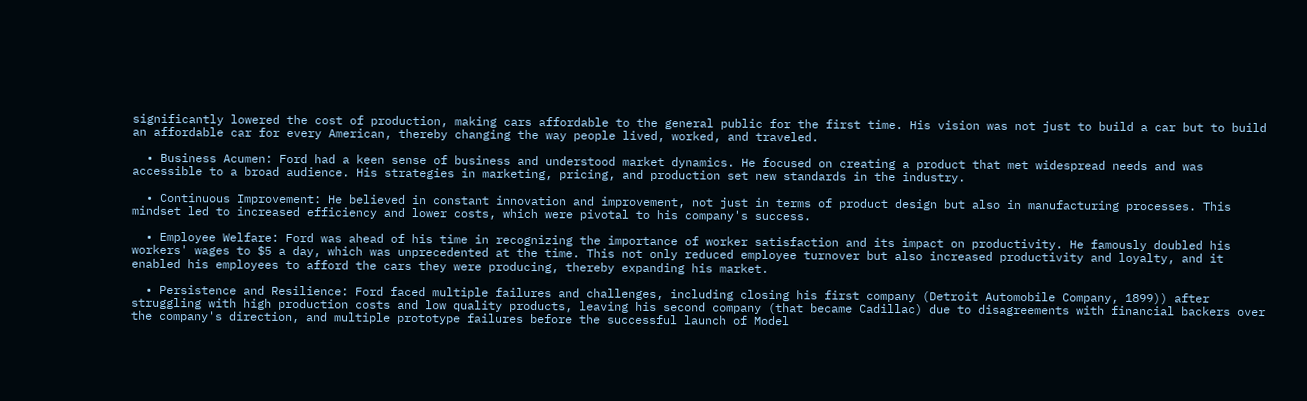significantly lowered the cost of production, making cars affordable to the general public for the first time. His vision was not just to build a car but to build an affordable car for every American, thereby changing the way people lived, worked, and traveled.

  • Business Acumen: Ford had a keen sense of business and understood market dynamics. He focused on creating a product that met widespread needs and was accessible to a broad audience. His strategies in marketing, pricing, and production set new standards in the industry.

  • Continuous Improvement: He believed in constant innovation and improvement, not just in terms of product design but also in manufacturing processes. This mindset led to increased efficiency and lower costs, which were pivotal to his company's success.

  • Employee Welfare: Ford was ahead of his time in recognizing the importance of worker satisfaction and its impact on productivity. He famously doubled his workers' wages to $5 a day, which was unprecedented at the time. This not only reduced employee turnover but also increased productivity and loyalty, and it enabled his employees to afford the cars they were producing, thereby expanding his market.

  • Persistence and Resilience: Ford faced multiple failures and challenges, including closing his first company (Detroit Automobile Company, 1899)) after struggling with high production costs and low quality products, leaving his second company (that became Cadillac) due to disagreements with financial backers over the company's direction, and multiple prototype failures before the successful launch of Model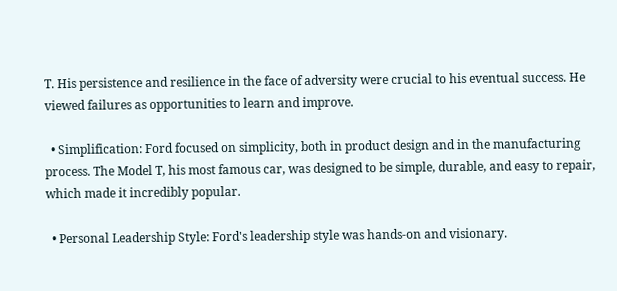T. His persistence and resilience in the face of adversity were crucial to his eventual success. He viewed failures as opportunities to learn and improve.

  • Simplification: Ford focused on simplicity, both in product design and in the manufacturing process. The Model T, his most famous car, was designed to be simple, durable, and easy to repair, which made it incredibly popular.

  • Personal Leadership Style: Ford's leadership style was hands-on and visionary.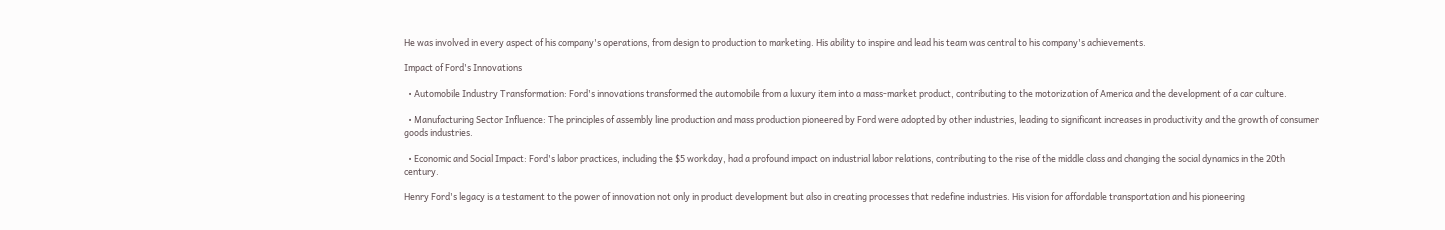He was involved in every aspect of his company's operations, from design to production to marketing. His ability to inspire and lead his team was central to his company's achievements.

Impact of Ford's Innovations

  • Automobile Industry Transformation: Ford's innovations transformed the automobile from a luxury item into a mass-market product, contributing to the motorization of America and the development of a car culture.

  • Manufacturing Sector Influence: The principles of assembly line production and mass production pioneered by Ford were adopted by other industries, leading to significant increases in productivity and the growth of consumer goods industries.

  • Economic and Social Impact: Ford's labor practices, including the $5 workday, had a profound impact on industrial labor relations, contributing to the rise of the middle class and changing the social dynamics in the 20th century.

Henry Ford's legacy is a testament to the power of innovation not only in product development but also in creating processes that redefine industries. His vision for affordable transportation and his pioneering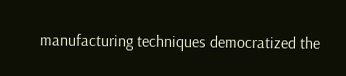manufacturing techniques democratized the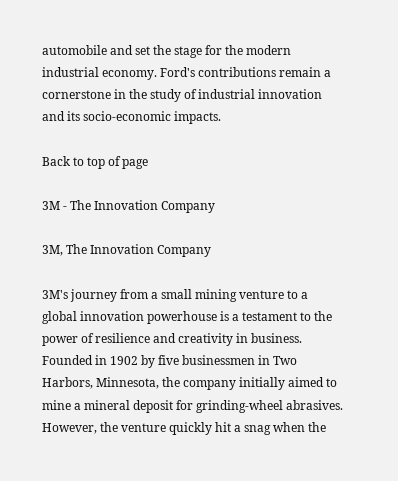automobile and set the stage for the modern industrial economy. Ford's contributions remain a cornerstone in the study of industrial innovation and its socio-economic impacts.

Back to top of page

3M - The Innovation Company

3M, The Innovation Company

3M's journey from a small mining venture to a global innovation powerhouse is a testament to the power of resilience and creativity in business. Founded in 1902 by five businessmen in Two Harbors, Minnesota, the company initially aimed to mine a mineral deposit for grinding-wheel abrasives. However, the venture quickly hit a snag when the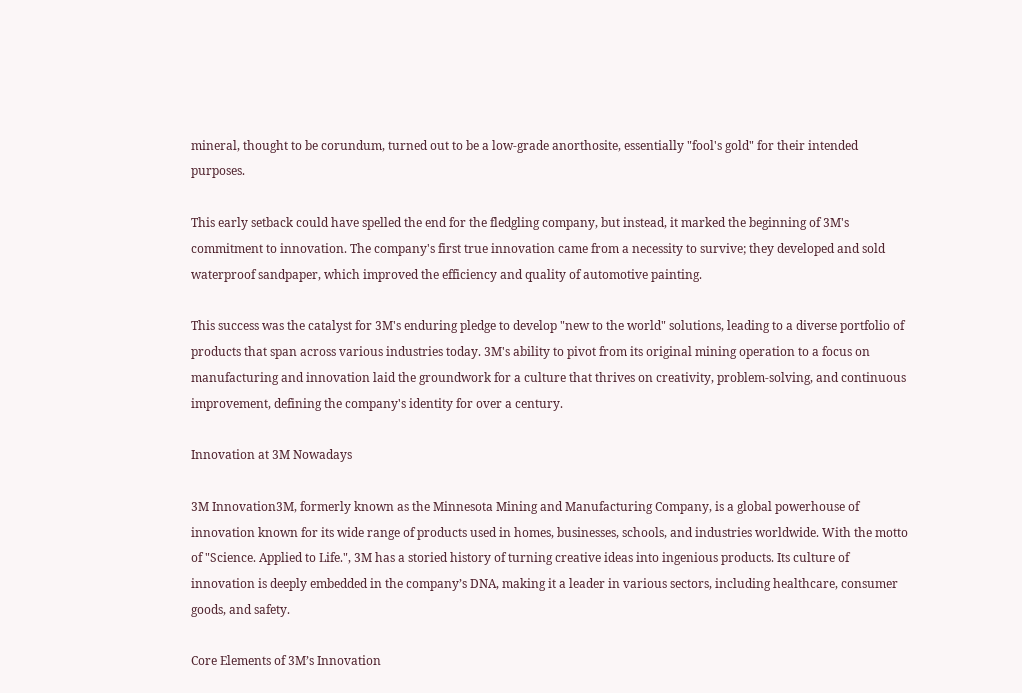mineral, thought to be corundum, turned out to be a low-grade anorthosite, essentially "fool's gold" for their intended purposes.

This early setback could have spelled the end for the fledgling company, but instead, it marked the beginning of 3M's commitment to innovation. The company's first true innovation came from a necessity to survive; they developed and sold waterproof sandpaper, which improved the efficiency and quality of automotive painting.

This success was the catalyst for 3M's enduring pledge to develop "new to the world" solutions, leading to a diverse portfolio of products that span across various industries today. 3M's ability to pivot from its original mining operation to a focus on manufacturing and innovation laid the groundwork for a culture that thrives on creativity, problem-solving, and continuous improvement, defining the company's identity for over a century.

Innovation at 3M Nowadays

3M Innovation3M, formerly known as the Minnesota Mining and Manufacturing Company, is a global powerhouse of innovation known for its wide range of products used in homes, businesses, schools, and industries worldwide. With the motto of "Science. Applied to Life.", 3M has a storied history of turning creative ideas into ingenious products. Its culture of innovation is deeply embedded in the company’s DNA, making it a leader in various sectors, including healthcare, consumer goods, and safety.

Core Elements of 3M’s Innovation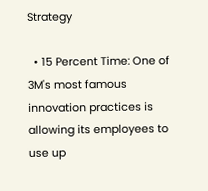Strategy

  • 15 Percent Time: One of 3M's most famous innovation practices is allowing its employees to use up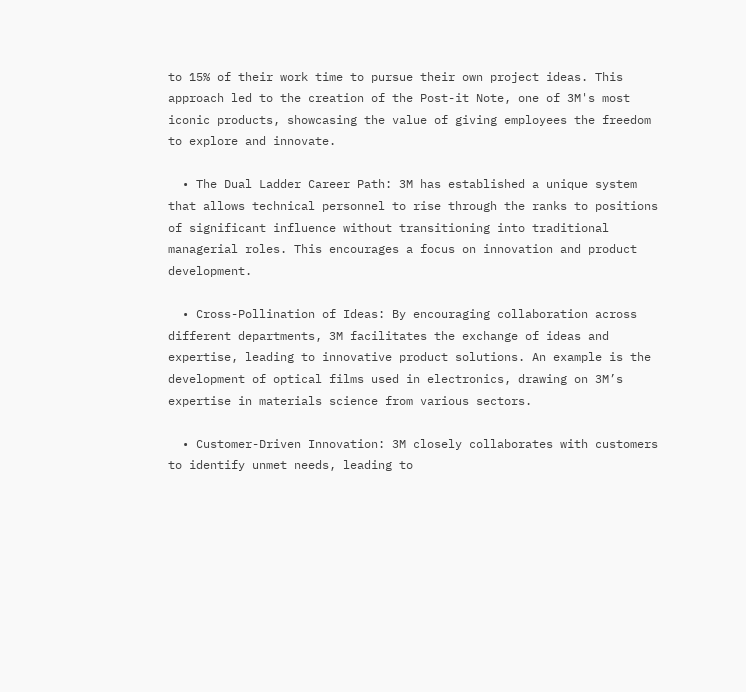to 15% of their work time to pursue their own project ideas. This approach led to the creation of the Post-it Note, one of 3M's most iconic products, showcasing the value of giving employees the freedom to explore and innovate.

  • The Dual Ladder Career Path: 3M has established a unique system that allows technical personnel to rise through the ranks to positions of significant influence without transitioning into traditional managerial roles. This encourages a focus on innovation and product development.

  • Cross-Pollination of Ideas: By encouraging collaboration across different departments, 3M facilitates the exchange of ideas and expertise, leading to innovative product solutions. An example is the development of optical films used in electronics, drawing on 3M’s expertise in materials science from various sectors.

  • Customer-Driven Innovation: 3M closely collaborates with customers to identify unmet needs, leading to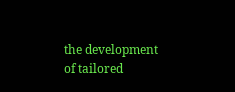the development of tailored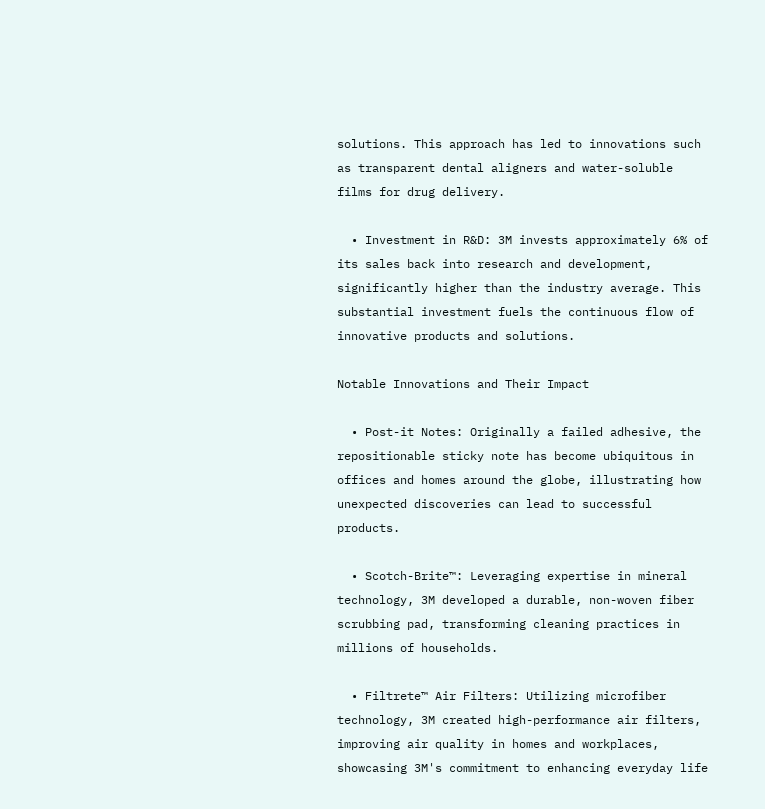solutions. This approach has led to innovations such as transparent dental aligners and water-soluble films for drug delivery.

  • Investment in R&D: 3M invests approximately 6% of its sales back into research and development, significantly higher than the industry average. This substantial investment fuels the continuous flow of innovative products and solutions.

Notable Innovations and Their Impact

  • Post-it Notes: Originally a failed adhesive, the repositionable sticky note has become ubiquitous in offices and homes around the globe, illustrating how unexpected discoveries can lead to successful products.

  • Scotch-Brite™: Leveraging expertise in mineral technology, 3M developed a durable, non-woven fiber scrubbing pad, transforming cleaning practices in millions of households.

  • Filtrete™ Air Filters: Utilizing microfiber technology, 3M created high-performance air filters, improving air quality in homes and workplaces, showcasing 3M's commitment to enhancing everyday life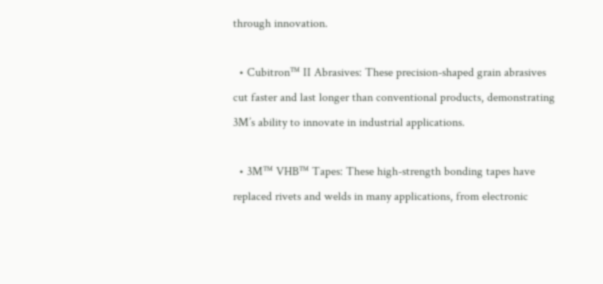through innovation.

  • Cubitron™ II Abrasives: These precision-shaped grain abrasives cut faster and last longer than conventional products, demonstrating 3M’s ability to innovate in industrial applications.

  • 3M™ VHB™ Tapes: These high-strength bonding tapes have replaced rivets and welds in many applications, from electronic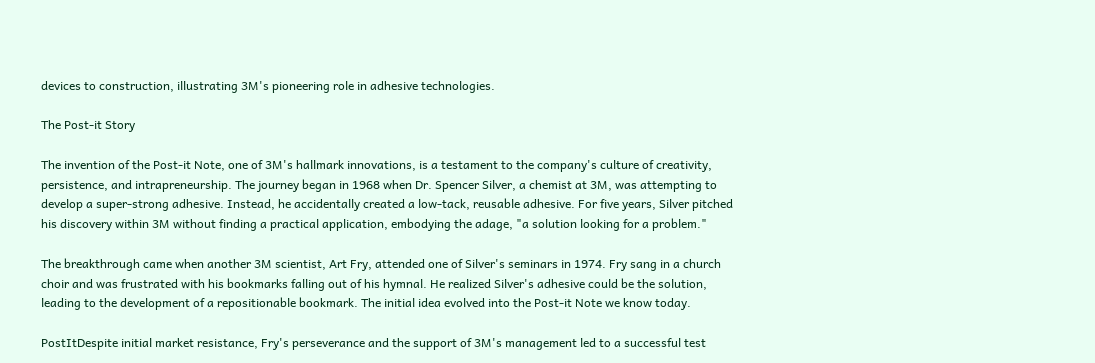devices to construction, illustrating 3M's pioneering role in adhesive technologies.

The Post-it Story

The invention of the Post-it Note, one of 3M's hallmark innovations, is a testament to the company's culture of creativity, persistence, and intrapreneurship. The journey began in 1968 when Dr. Spencer Silver, a chemist at 3M, was attempting to develop a super-strong adhesive. Instead, he accidentally created a low-tack, reusable adhesive. For five years, Silver pitched his discovery within 3M without finding a practical application, embodying the adage, "a solution looking for a problem."

The breakthrough came when another 3M scientist, Art Fry, attended one of Silver's seminars in 1974. Fry sang in a church choir and was frustrated with his bookmarks falling out of his hymnal. He realized Silver's adhesive could be the solution, leading to the development of a repositionable bookmark. The initial idea evolved into the Post-it Note we know today.

PostItDespite initial market resistance, Fry's perseverance and the support of 3M's management led to a successful test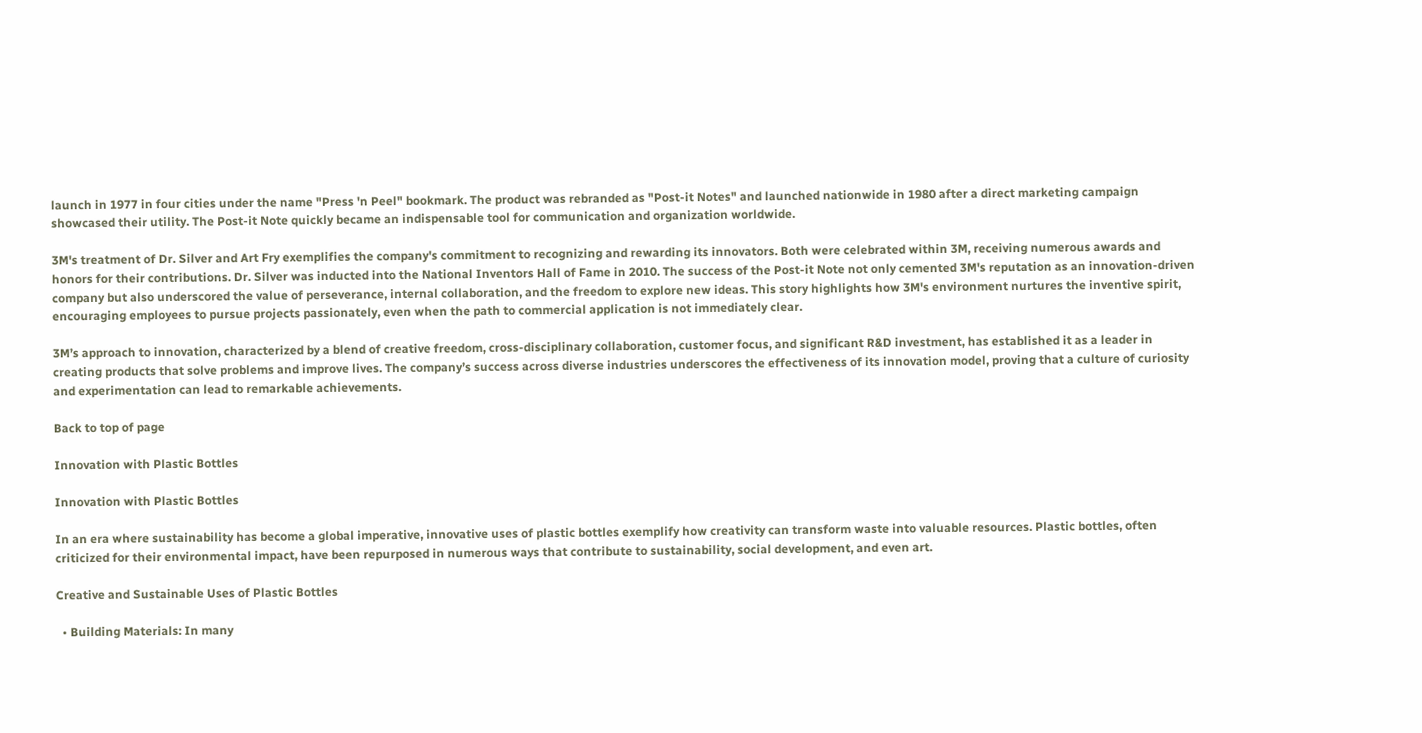launch in 1977 in four cities under the name "Press 'n Peel" bookmark. The product was rebranded as "Post-it Notes" and launched nationwide in 1980 after a direct marketing campaign showcased their utility. The Post-it Note quickly became an indispensable tool for communication and organization worldwide.

3M's treatment of Dr. Silver and Art Fry exemplifies the company's commitment to recognizing and rewarding its innovators. Both were celebrated within 3M, receiving numerous awards and honors for their contributions. Dr. Silver was inducted into the National Inventors Hall of Fame in 2010. The success of the Post-it Note not only cemented 3M's reputation as an innovation-driven company but also underscored the value of perseverance, internal collaboration, and the freedom to explore new ideas. This story highlights how 3M's environment nurtures the inventive spirit, encouraging employees to pursue projects passionately, even when the path to commercial application is not immediately clear.

3M’s approach to innovation, characterized by a blend of creative freedom, cross-disciplinary collaboration, customer focus, and significant R&D investment, has established it as a leader in creating products that solve problems and improve lives. The company’s success across diverse industries underscores the effectiveness of its innovation model, proving that a culture of curiosity and experimentation can lead to remarkable achievements.

Back to top of page

Innovation with Plastic Bottles

Innovation with Plastic Bottles

In an era where sustainability has become a global imperative, innovative uses of plastic bottles exemplify how creativity can transform waste into valuable resources. Plastic bottles, often criticized for their environmental impact, have been repurposed in numerous ways that contribute to sustainability, social development, and even art.

Creative and Sustainable Uses of Plastic Bottles

  • Building Materials: In many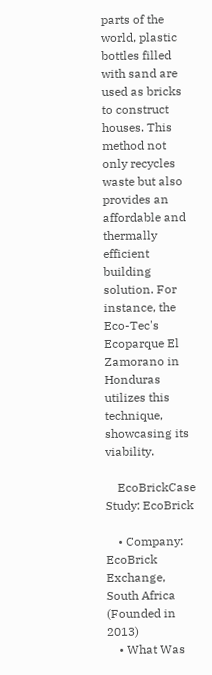parts of the world, plastic bottles filled with sand are used as bricks to construct houses. This method not only recycles waste but also provides an affordable and thermally efficient building solution. For instance, the Eco-Tec's Ecoparque El Zamorano in Honduras utilizes this technique, showcasing its viability.

    EcoBrickCase Study: EcoBrick

    • Company: EcoBrick Exchange, South Africa (Founded in 2013)
    • What Was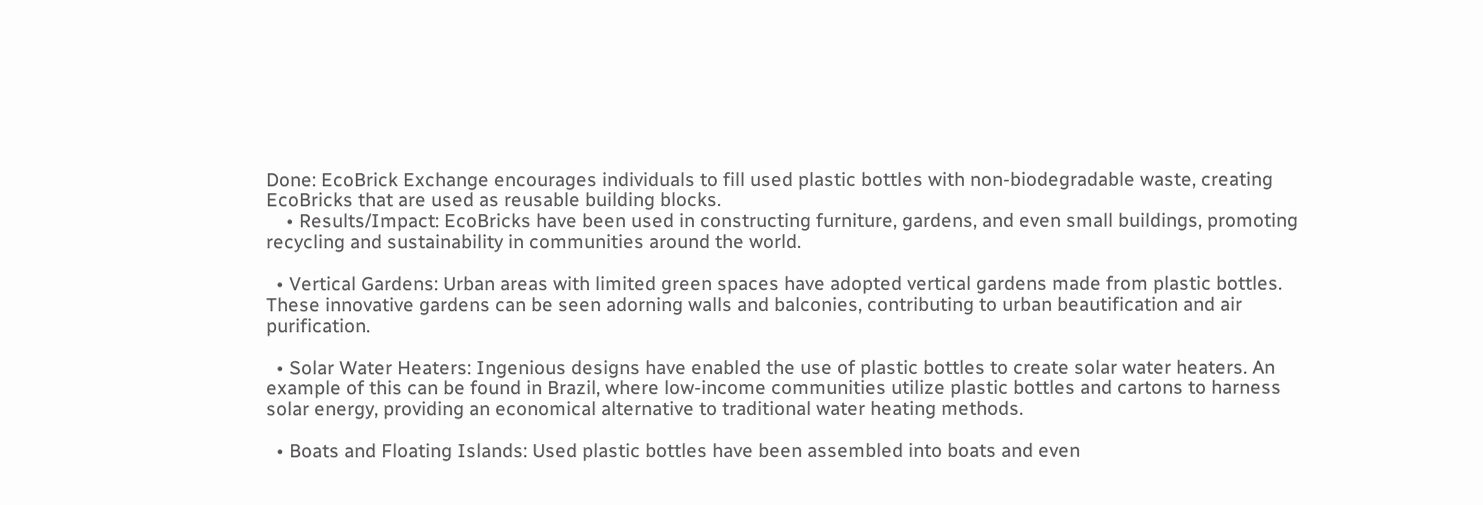Done: EcoBrick Exchange encourages individuals to fill used plastic bottles with non-biodegradable waste, creating EcoBricks that are used as reusable building blocks.
    • Results/Impact: EcoBricks have been used in constructing furniture, gardens, and even small buildings, promoting recycling and sustainability in communities around the world.

  • Vertical Gardens: Urban areas with limited green spaces have adopted vertical gardens made from plastic bottles. These innovative gardens can be seen adorning walls and balconies, contributing to urban beautification and air purification.

  • Solar Water Heaters: Ingenious designs have enabled the use of plastic bottles to create solar water heaters. An example of this can be found in Brazil, where low-income communities utilize plastic bottles and cartons to harness solar energy, providing an economical alternative to traditional water heating methods.

  • Boats and Floating Islands: Used plastic bottles have been assembled into boats and even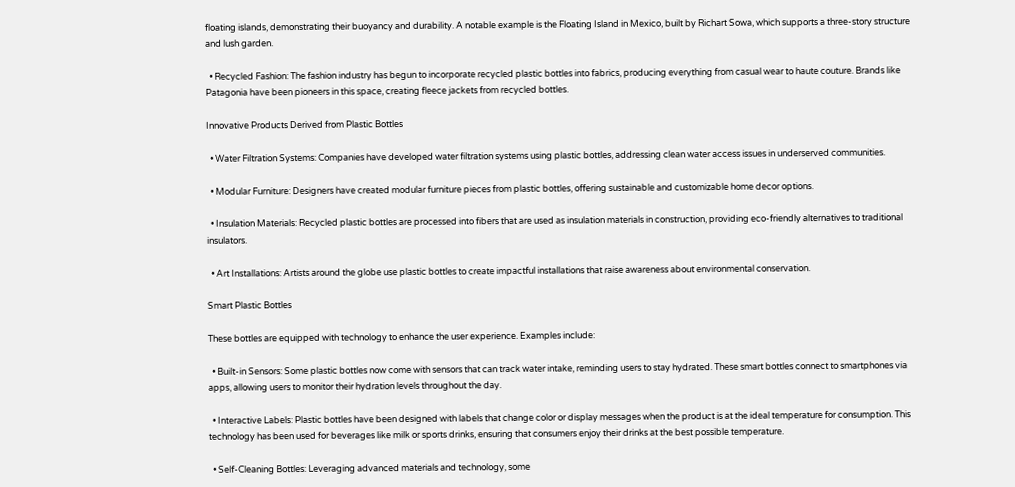floating islands, demonstrating their buoyancy and durability. A notable example is the Floating Island in Mexico, built by Richart Sowa, which supports a three-story structure and lush garden.

  • Recycled Fashion: The fashion industry has begun to incorporate recycled plastic bottles into fabrics, producing everything from casual wear to haute couture. Brands like Patagonia have been pioneers in this space, creating fleece jackets from recycled bottles.

Innovative Products Derived from Plastic Bottles

  • Water Filtration Systems: Companies have developed water filtration systems using plastic bottles, addressing clean water access issues in underserved communities.

  • Modular Furniture: Designers have created modular furniture pieces from plastic bottles, offering sustainable and customizable home decor options.

  • Insulation Materials: Recycled plastic bottles are processed into fibers that are used as insulation materials in construction, providing eco-friendly alternatives to traditional insulators.

  • Art Installations: Artists around the globe use plastic bottles to create impactful installations that raise awareness about environmental conservation.

Smart Plastic Bottles

These bottles are equipped with technology to enhance the user experience. Examples include:

  • Built-in Sensors: Some plastic bottles now come with sensors that can track water intake, reminding users to stay hydrated. These smart bottles connect to smartphones via apps, allowing users to monitor their hydration levels throughout the day.

  • Interactive Labels: Plastic bottles have been designed with labels that change color or display messages when the product is at the ideal temperature for consumption. This technology has been used for beverages like milk or sports drinks, ensuring that consumers enjoy their drinks at the best possible temperature.

  • Self-Cleaning Bottles: Leveraging advanced materials and technology, some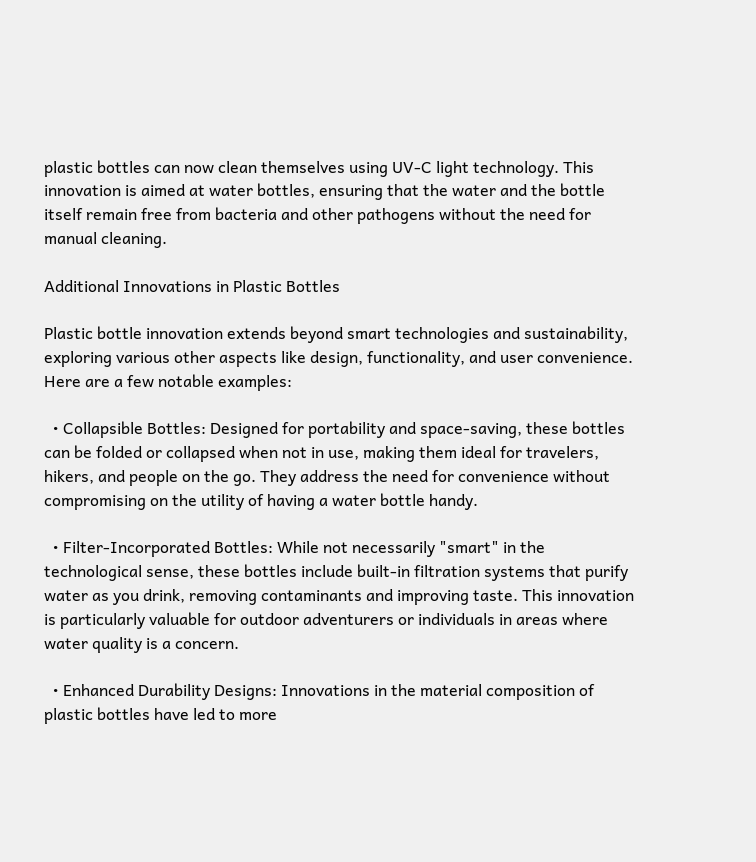plastic bottles can now clean themselves using UV-C light technology. This innovation is aimed at water bottles, ensuring that the water and the bottle itself remain free from bacteria and other pathogens without the need for manual cleaning.

Additional Innovations in Plastic Bottles

Plastic bottle innovation extends beyond smart technologies and sustainability, exploring various other aspects like design, functionality, and user convenience. Here are a few notable examples:

  • Collapsible Bottles: Designed for portability and space-saving, these bottles can be folded or collapsed when not in use, making them ideal for travelers, hikers, and people on the go. They address the need for convenience without compromising on the utility of having a water bottle handy.

  • Filter-Incorporated Bottles: While not necessarily "smart" in the technological sense, these bottles include built-in filtration systems that purify water as you drink, removing contaminants and improving taste. This innovation is particularly valuable for outdoor adventurers or individuals in areas where water quality is a concern.

  • Enhanced Durability Designs: Innovations in the material composition of plastic bottles have led to more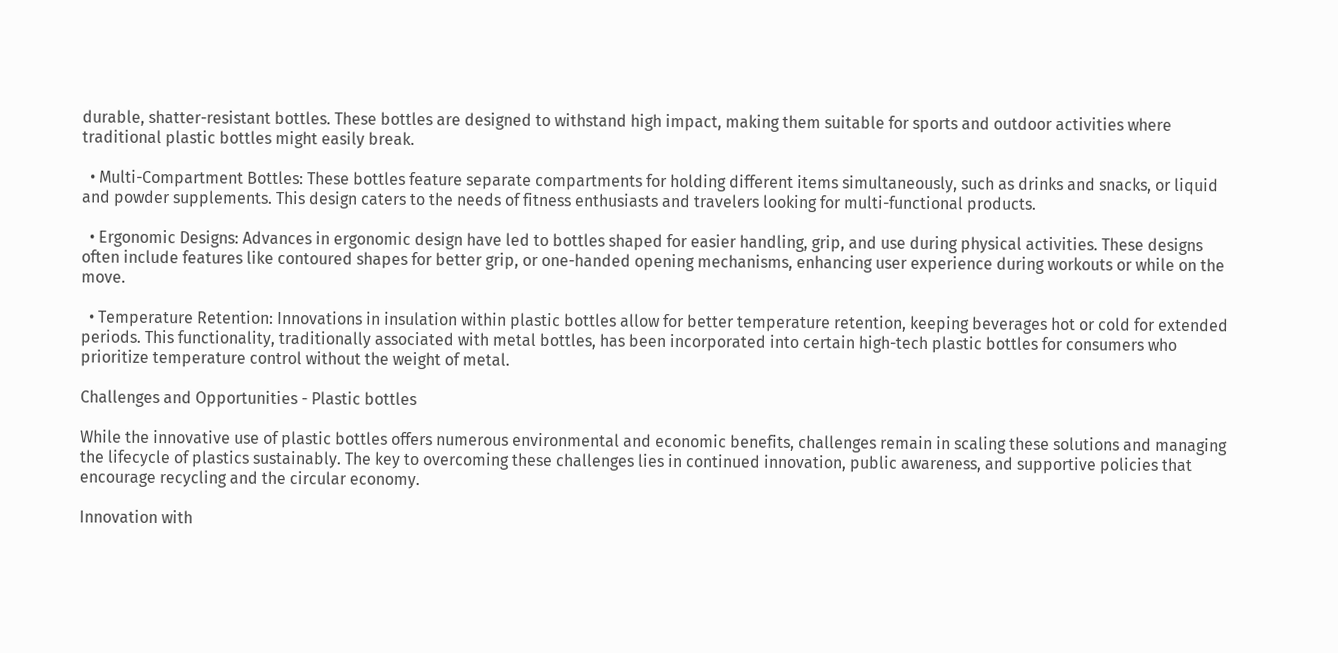durable, shatter-resistant bottles. These bottles are designed to withstand high impact, making them suitable for sports and outdoor activities where traditional plastic bottles might easily break.

  • Multi-Compartment Bottles: These bottles feature separate compartments for holding different items simultaneously, such as drinks and snacks, or liquid and powder supplements. This design caters to the needs of fitness enthusiasts and travelers looking for multi-functional products.

  • Ergonomic Designs: Advances in ergonomic design have led to bottles shaped for easier handling, grip, and use during physical activities. These designs often include features like contoured shapes for better grip, or one-handed opening mechanisms, enhancing user experience during workouts or while on the move.

  • Temperature Retention: Innovations in insulation within plastic bottles allow for better temperature retention, keeping beverages hot or cold for extended periods. This functionality, traditionally associated with metal bottles, has been incorporated into certain high-tech plastic bottles for consumers who prioritize temperature control without the weight of metal.

Challenges and Opportunities - Plastic bottles

While the innovative use of plastic bottles offers numerous environmental and economic benefits, challenges remain in scaling these solutions and managing the lifecycle of plastics sustainably. The key to overcoming these challenges lies in continued innovation, public awareness, and supportive policies that encourage recycling and the circular economy.

Innovation with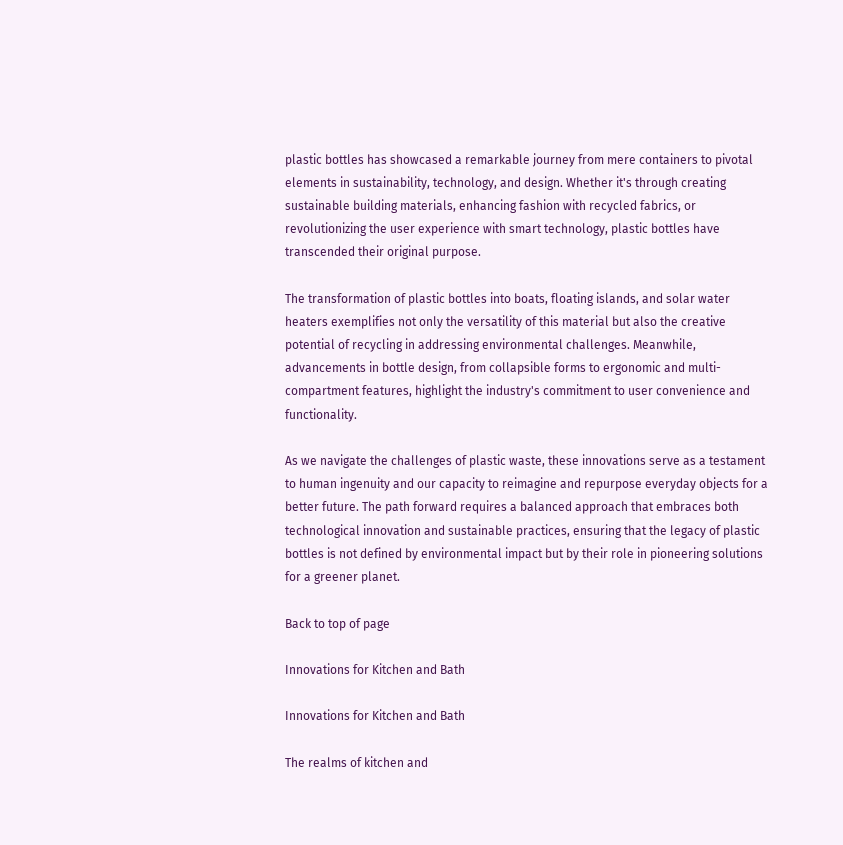plastic bottles has showcased a remarkable journey from mere containers to pivotal elements in sustainability, technology, and design. Whether it's through creating sustainable building materials, enhancing fashion with recycled fabrics, or revolutionizing the user experience with smart technology, plastic bottles have transcended their original purpose.

The transformation of plastic bottles into boats, floating islands, and solar water heaters exemplifies not only the versatility of this material but also the creative potential of recycling in addressing environmental challenges. Meanwhile, advancements in bottle design, from collapsible forms to ergonomic and multi-compartment features, highlight the industry's commitment to user convenience and functionality.

As we navigate the challenges of plastic waste, these innovations serve as a testament to human ingenuity and our capacity to reimagine and repurpose everyday objects for a better future. The path forward requires a balanced approach that embraces both technological innovation and sustainable practices, ensuring that the legacy of plastic bottles is not defined by environmental impact but by their role in pioneering solutions for a greener planet.

Back to top of page

Innovations for Kitchen and Bath

Innovations for Kitchen and Bath

The realms of kitchen and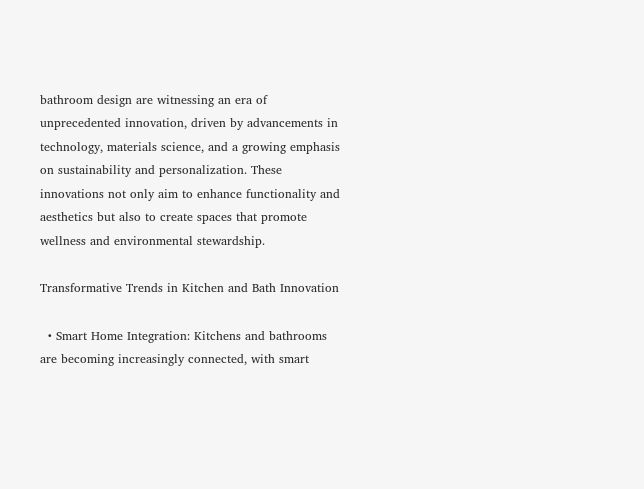bathroom design are witnessing an era of unprecedented innovation, driven by advancements in technology, materials science, and a growing emphasis on sustainability and personalization. These innovations not only aim to enhance functionality and aesthetics but also to create spaces that promote wellness and environmental stewardship.

Transformative Trends in Kitchen and Bath Innovation

  • Smart Home Integration: Kitchens and bathrooms are becoming increasingly connected, with smart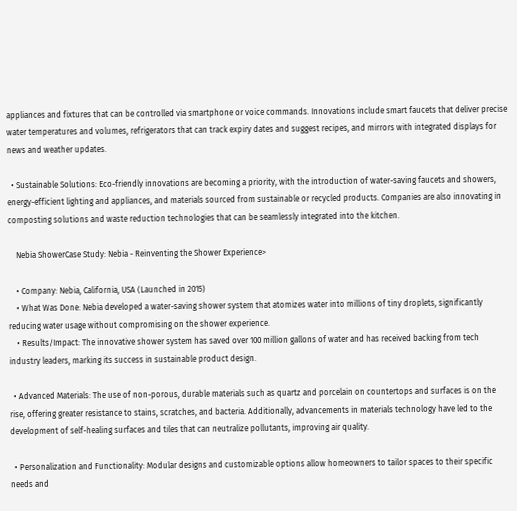appliances and fixtures that can be controlled via smartphone or voice commands. Innovations include smart faucets that deliver precise water temperatures and volumes, refrigerators that can track expiry dates and suggest recipes, and mirrors with integrated displays for news and weather updates.

  • Sustainable Solutions: Eco-friendly innovations are becoming a priority, with the introduction of water-saving faucets and showers, energy-efficient lighting and appliances, and materials sourced from sustainable or recycled products. Companies are also innovating in composting solutions and waste reduction technologies that can be seamlessly integrated into the kitchen.

    Nebia ShowerCase Study: Nebia - Reinventing the Shower Experience>

    • Company: Nebia, California, USA (Launched in 2015)
    • What Was Done: Nebia developed a water-saving shower system that atomizes water into millions of tiny droplets, significantly reducing water usage without compromising on the shower experience.
    • Results/Impact: The innovative shower system has saved over 100 million gallons of water and has received backing from tech industry leaders, marking its success in sustainable product design.

  • Advanced Materials: The use of non-porous, durable materials such as quartz and porcelain on countertops and surfaces is on the rise, offering greater resistance to stains, scratches, and bacteria. Additionally, advancements in materials technology have led to the development of self-healing surfaces and tiles that can neutralize pollutants, improving air quality.

  • Personalization and Functionality: Modular designs and customizable options allow homeowners to tailor spaces to their specific needs and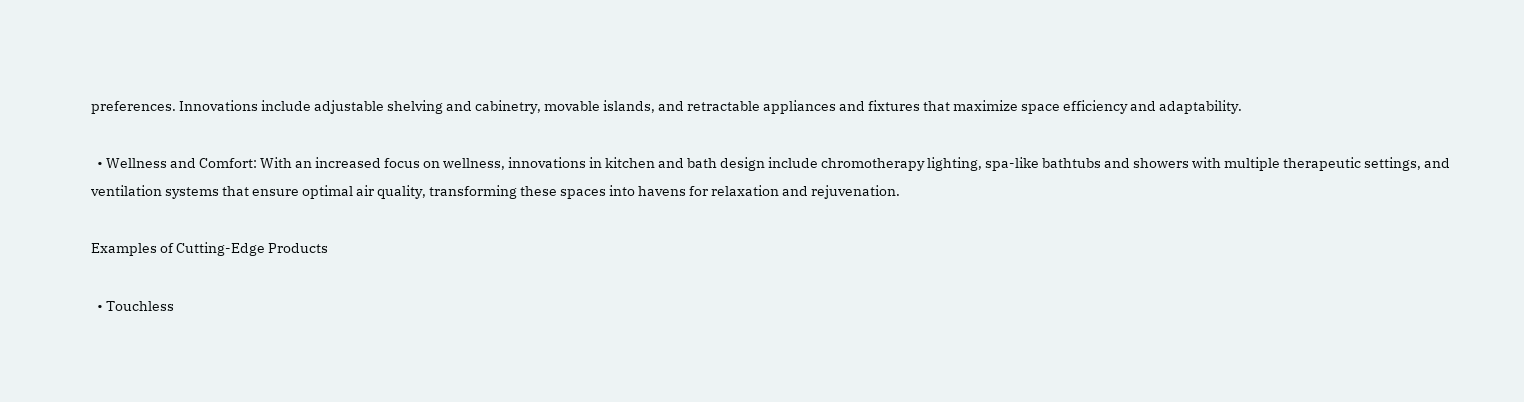preferences. Innovations include adjustable shelving and cabinetry, movable islands, and retractable appliances and fixtures that maximize space efficiency and adaptability.

  • Wellness and Comfort: With an increased focus on wellness, innovations in kitchen and bath design include chromotherapy lighting, spa-like bathtubs and showers with multiple therapeutic settings, and ventilation systems that ensure optimal air quality, transforming these spaces into havens for relaxation and rejuvenation.

Examples of Cutting-Edge Products

  • Touchless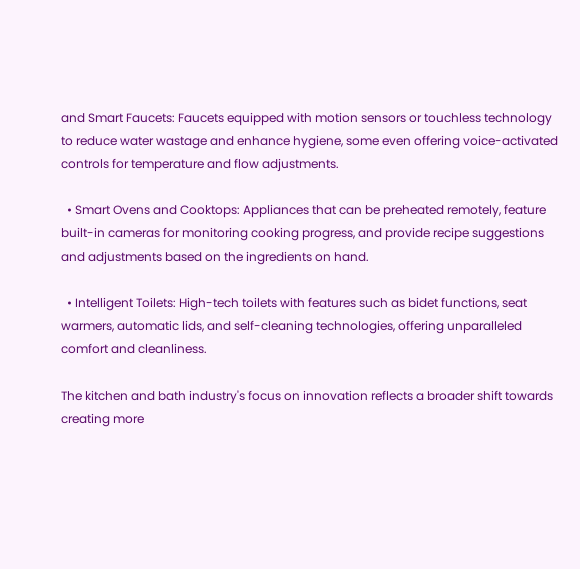and Smart Faucets: Faucets equipped with motion sensors or touchless technology to reduce water wastage and enhance hygiene, some even offering voice-activated controls for temperature and flow adjustments.

  • Smart Ovens and Cooktops: Appliances that can be preheated remotely, feature built-in cameras for monitoring cooking progress, and provide recipe suggestions and adjustments based on the ingredients on hand.

  • Intelligent Toilets: High-tech toilets with features such as bidet functions, seat warmers, automatic lids, and self-cleaning technologies, offering unparalleled comfort and cleanliness.

The kitchen and bath industry's focus on innovation reflects a broader shift towards creating more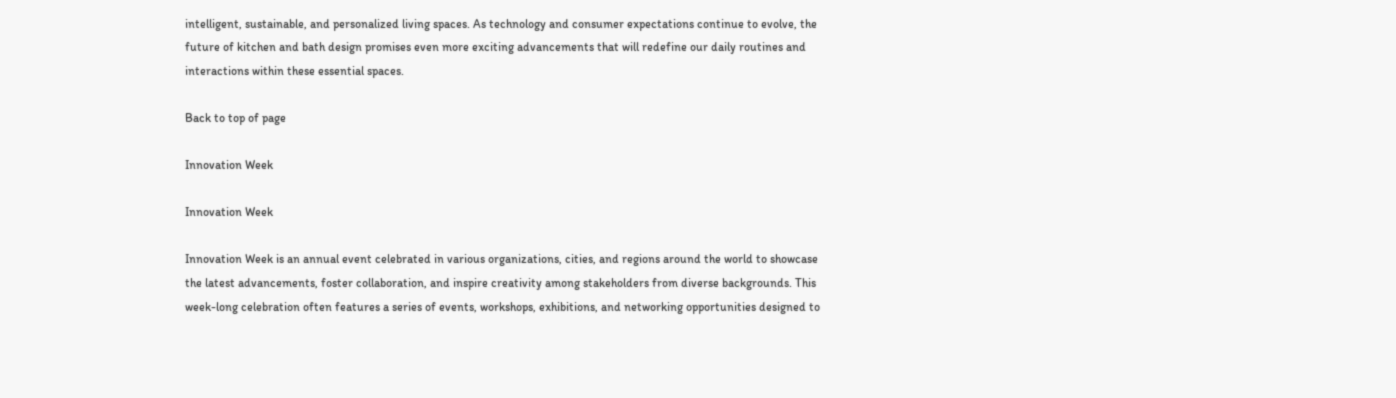intelligent, sustainable, and personalized living spaces. As technology and consumer expectations continue to evolve, the future of kitchen and bath design promises even more exciting advancements that will redefine our daily routines and interactions within these essential spaces.

Back to top of page

Innovation Week

Innovation Week

Innovation Week is an annual event celebrated in various organizations, cities, and regions around the world to showcase the latest advancements, foster collaboration, and inspire creativity among stakeholders from diverse backgrounds. This week-long celebration often features a series of events, workshops, exhibitions, and networking opportunities designed to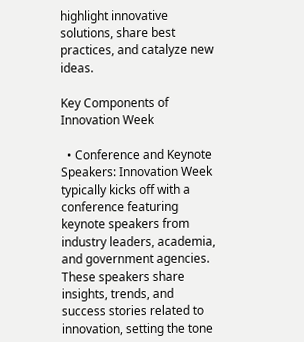highlight innovative solutions, share best practices, and catalyze new ideas.

Key Components of Innovation Week

  • Conference and Keynote Speakers: Innovation Week typically kicks off with a conference featuring keynote speakers from industry leaders, academia, and government agencies. These speakers share insights, trends, and success stories related to innovation, setting the tone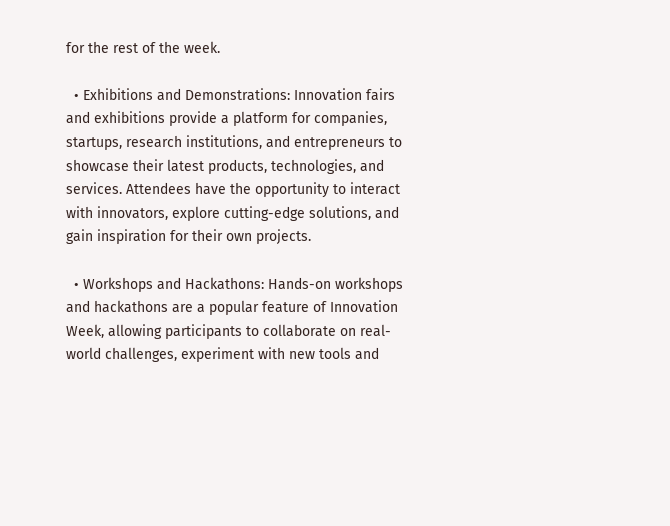for the rest of the week.

  • Exhibitions and Demonstrations: Innovation fairs and exhibitions provide a platform for companies, startups, research institutions, and entrepreneurs to showcase their latest products, technologies, and services. Attendees have the opportunity to interact with innovators, explore cutting-edge solutions, and gain inspiration for their own projects.

  • Workshops and Hackathons: Hands-on workshops and hackathons are a popular feature of Innovation Week, allowing participants to collaborate on real-world challenges, experiment with new tools and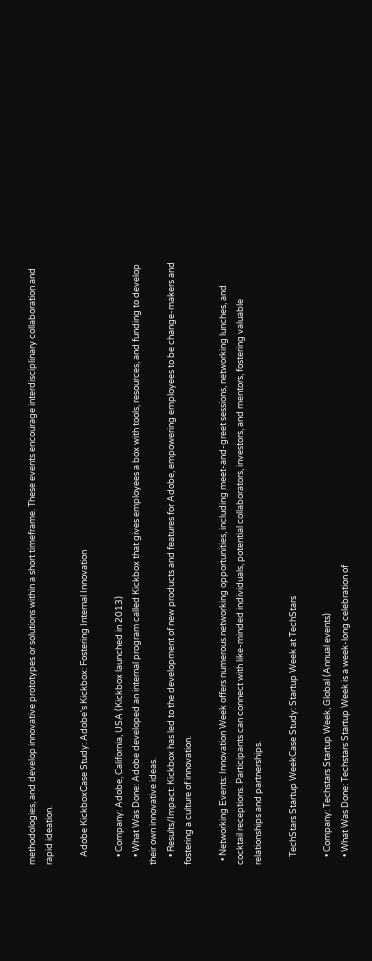methodologies, and develop innovative prototypes or solutions within a short timeframe. These events encourage interdisciplinary collaboration and rapid ideation.

    Adobe KickboxCase Study: Adobe's Kickbox: Fostering Internal Innovation

    • Company: Adobe, California, USA (Kickbox launched in 2013)
    • What Was Done: Adobe developed an internal program called Kickbox that gives employees a box with tools, resources, and funding to develop their own innovative ideas.
    • Results/Impact: Kickbox has led to the development of new products and features for Adobe, empowering employees to be change-makers and fostering a culture of innovation.

  • Networking Events: Innovation Week offers numerous networking opportunities, including meet-and-greet sessions, networking lunches, and cocktail receptions. Participants can connect with like-minded individuals, potential collaborators, investors, and mentors, fostering valuable relationships and partnerships.

    TechStars Startup WeekCase Study: Startup Week at TechStars

    • Company: Techstars Startup Week, Global (Annual events)
    • What Was Done: Techstars Startup Week is a week-long celebration of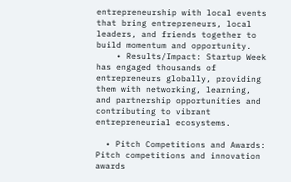entrepreneurship with local events that bring entrepreneurs, local leaders, and friends together to build momentum and opportunity.
    • Results/Impact: Startup Week has engaged thousands of entrepreneurs globally, providing them with networking, learning, and partnership opportunities and contributing to vibrant entrepreneurial ecosystems.

  • Pitch Competitions and Awards: Pitch competitions and innovation awards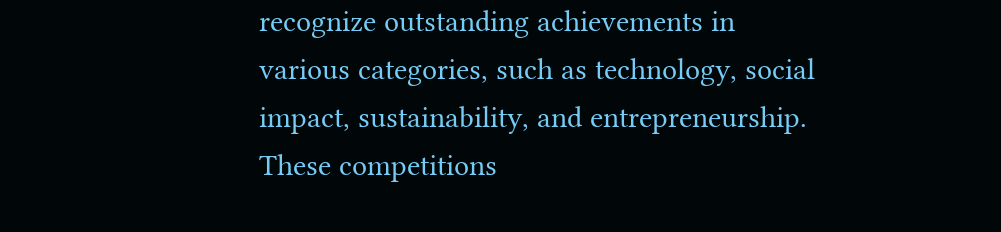recognize outstanding achievements in various categories, such as technology, social impact, sustainability, and entrepreneurship. These competitions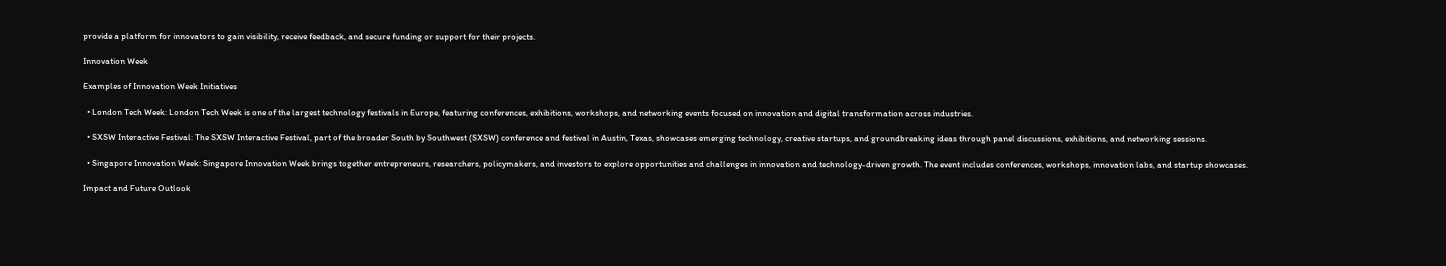provide a platform for innovators to gain visibility, receive feedback, and secure funding or support for their projects.

Innovation Week

Examples of Innovation Week Initiatives

  • London Tech Week: London Tech Week is one of the largest technology festivals in Europe, featuring conferences, exhibitions, workshops, and networking events focused on innovation and digital transformation across industries.

  • SXSW Interactive Festival: The SXSW Interactive Festival, part of the broader South by Southwest (SXSW) conference and festival in Austin, Texas, showcases emerging technology, creative startups, and groundbreaking ideas through panel discussions, exhibitions, and networking sessions.

  • Singapore Innovation Week: Singapore Innovation Week brings together entrepreneurs, researchers, policymakers, and investors to explore opportunities and challenges in innovation and technology-driven growth. The event includes conferences, workshops, innovation labs, and startup showcases.

Impact and Future Outlook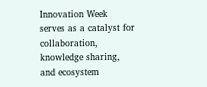Innovation Week serves as a catalyst for collaboration, knowledge sharing, and ecosystem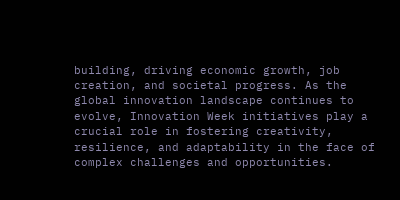building, driving economic growth, job creation, and societal progress. As the global innovation landscape continues to evolve, Innovation Week initiatives play a crucial role in fostering creativity, resilience, and adaptability in the face of complex challenges and opportunities.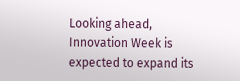Looking ahead, Innovation Week is expected to expand its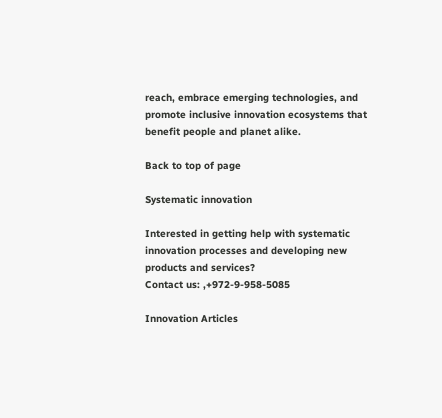reach, embrace emerging technologies, and promote inclusive innovation ecosystems that benefit people and planet alike.

Back to top of page

Systematic innovation

Interested in getting help with systematic innovation processes and developing new products and services?
Contact us: ,+972-9-958-5085

Innovation Articles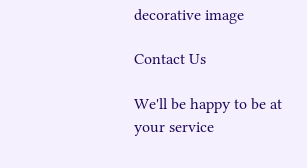decorative image

Contact Us

We'll be happy to be at your service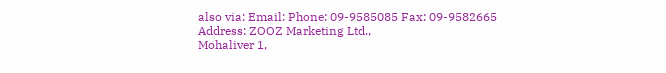also via: Email: Phone: 09-9585085 Fax: 09-9582665
Address: ZOOZ Marketing Ltd.,
Mohaliver 1,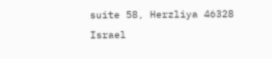suite 58, Herzliya 46328 Israel